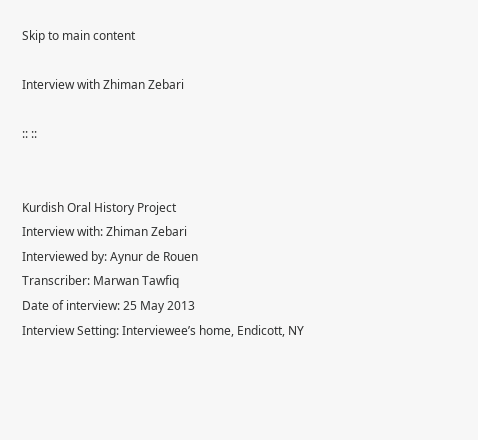Skip to main content

Interview with Zhiman Zebari

:: ::


Kurdish Oral History Project
Interview with: Zhiman Zebari
Interviewed by: Aynur de Rouen
Transcriber: Marwan Tawfiq
Date of interview: 25 May 2013
Interview Setting: Interviewee’s home, Endicott, NY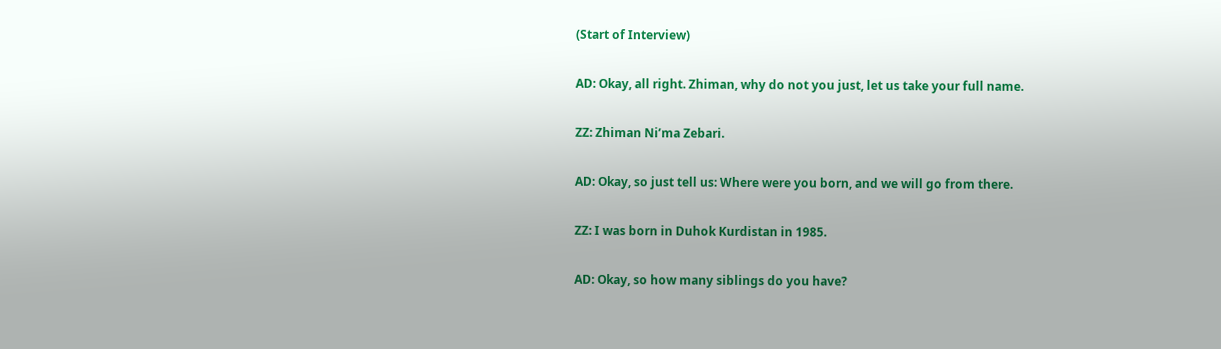(Start of Interview)

AD: Okay, all right. Zhiman, why do not you just, let us take your full name.

ZZ: Zhiman Ni’ma Zebari.

AD: Okay, so just tell us: Where were you born, and we will go from there.

ZZ: I was born in Duhok Kurdistan in 1985.

AD: Okay, so how many siblings do you have?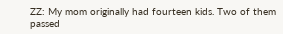ZZ: My mom originally had fourteen kids. Two of them passed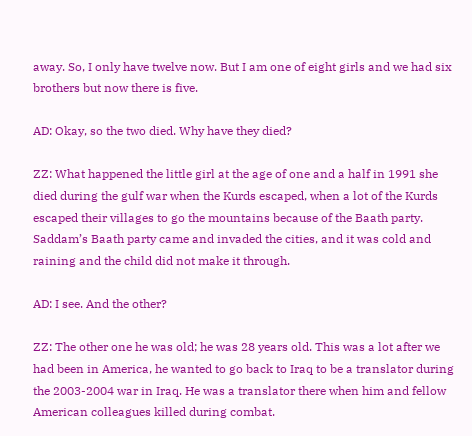away. So, I only have twelve now. But I am one of eight girls and we had six brothers but now there is five.

AD: Okay, so the two died. Why have they died?

ZZ: What happened the little girl at the age of one and a half in 1991 she died during the gulf war when the Kurds escaped, when a lot of the Kurds escaped their villages to go the mountains because of the Baath party. Saddam’s Baath party came and invaded the cities, and it was cold and raining and the child did not make it through.

AD: I see. And the other?

ZZ: The other one he was old; he was 28 years old. This was a lot after we had been in America, he wanted to go back to Iraq to be a translator during the 2003-2004 war in Iraq. He was a translator there when him and fellow American colleagues killed during combat.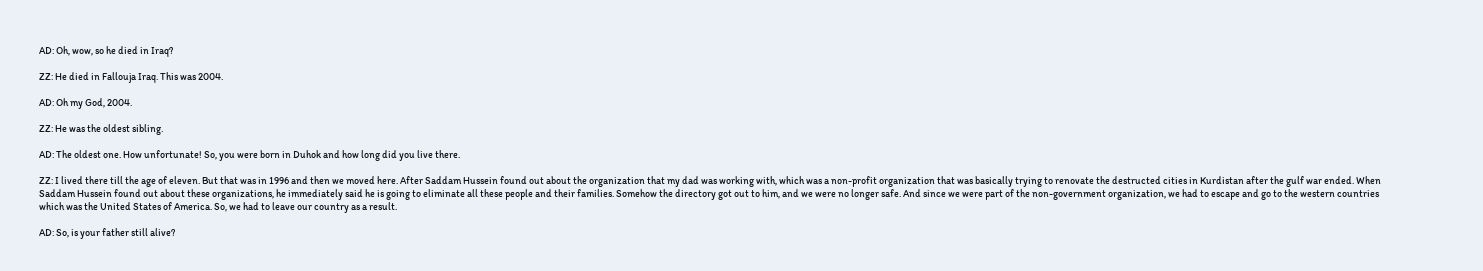AD: Oh, wow, so he died in Iraq?

ZZ: He died in Fallouja Iraq. This was 2004.

AD: Oh my God, 2004.

ZZ: He was the oldest sibling.

AD: The oldest one. How unfortunate! So, you were born in Duhok and how long did you live there.

ZZ: I lived there till the age of eleven. But that was in 1996 and then we moved here. After Saddam Hussein found out about the organization that my dad was working with, which was a non-profit organization that was basically trying to renovate the destructed cities in Kurdistan after the gulf war ended. When Saddam Hussein found out about these organizations, he immediately said he is going to eliminate all these people and their families. Somehow the directory got out to him, and we were no longer safe. And since we were part of the non-government organization, we had to escape and go to the western countries which was the United States of America. So, we had to leave our country as a result.

AD: So, is your father still alive?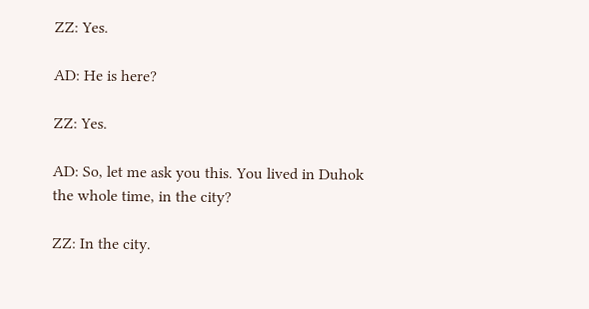ZZ: Yes.

AD: He is here?

ZZ: Yes.

AD: So, let me ask you this. You lived in Duhok the whole time, in the city?

ZZ: In the city.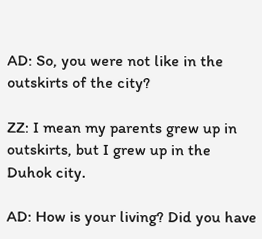AD: So, you were not like in the outskirts of the city?

ZZ: I mean my parents grew up in outskirts, but I grew up in the Duhok city.

AD: How is your living? Did you have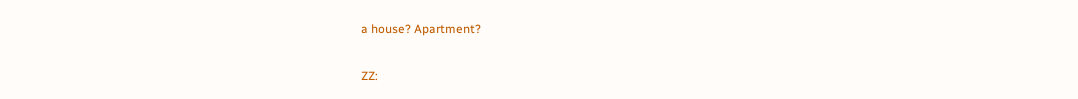a house? Apartment?

ZZ: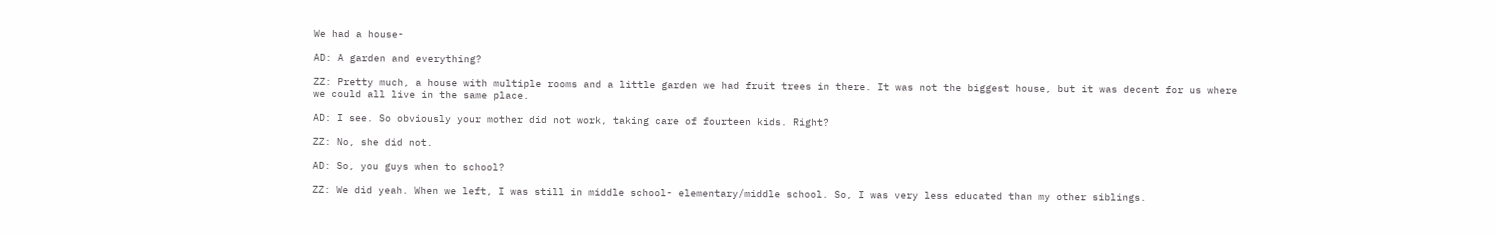We had a house-

AD: A garden and everything?

ZZ: Pretty much, a house with multiple rooms and a little garden we had fruit trees in there. It was not the biggest house, but it was decent for us where we could all live in the same place.

AD: I see. So obviously your mother did not work, taking care of fourteen kids. Right?

ZZ: No, she did not.

AD: So, you guys when to school?

ZZ: We did yeah. When we left, I was still in middle school- elementary/middle school. So, I was very less educated than my other siblings.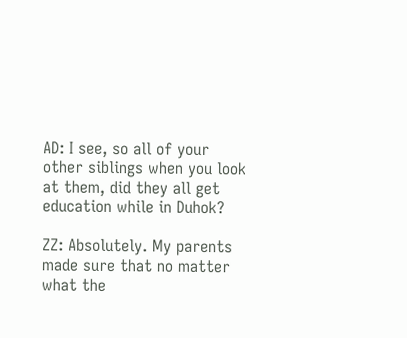AD: I see, so all of your other siblings when you look at them, did they all get education while in Duhok?

ZZ: Absolutely. My parents made sure that no matter what the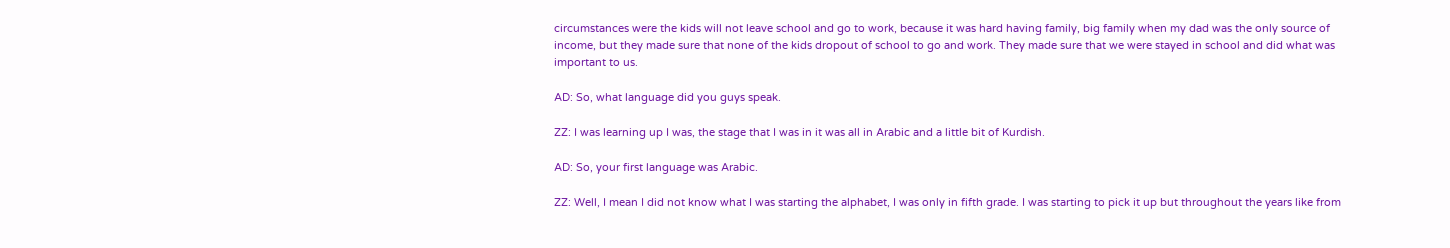circumstances were the kids will not leave school and go to work, because it was hard having family, big family when my dad was the only source of income, but they made sure that none of the kids dropout of school to go and work. They made sure that we were stayed in school and did what was important to us.

AD: So, what language did you guys speak.

ZZ: I was learning up I was, the stage that I was in it was all in Arabic and a little bit of Kurdish.

AD: So, your first language was Arabic.

ZZ: Well, I mean I did not know what I was starting the alphabet, I was only in fifth grade. I was starting to pick it up but throughout the years like from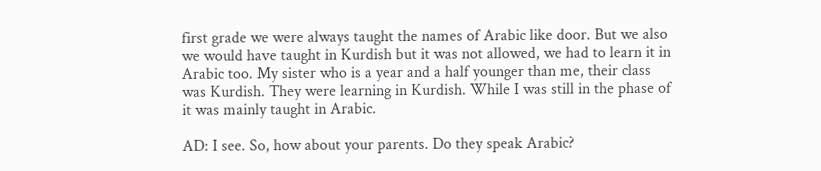first grade we were always taught the names of Arabic like door. But we also we would have taught in Kurdish but it was not allowed, we had to learn it in Arabic too. My sister who is a year and a half younger than me, their class was Kurdish. They were learning in Kurdish. While I was still in the phase of it was mainly taught in Arabic.

AD: I see. So, how about your parents. Do they speak Arabic?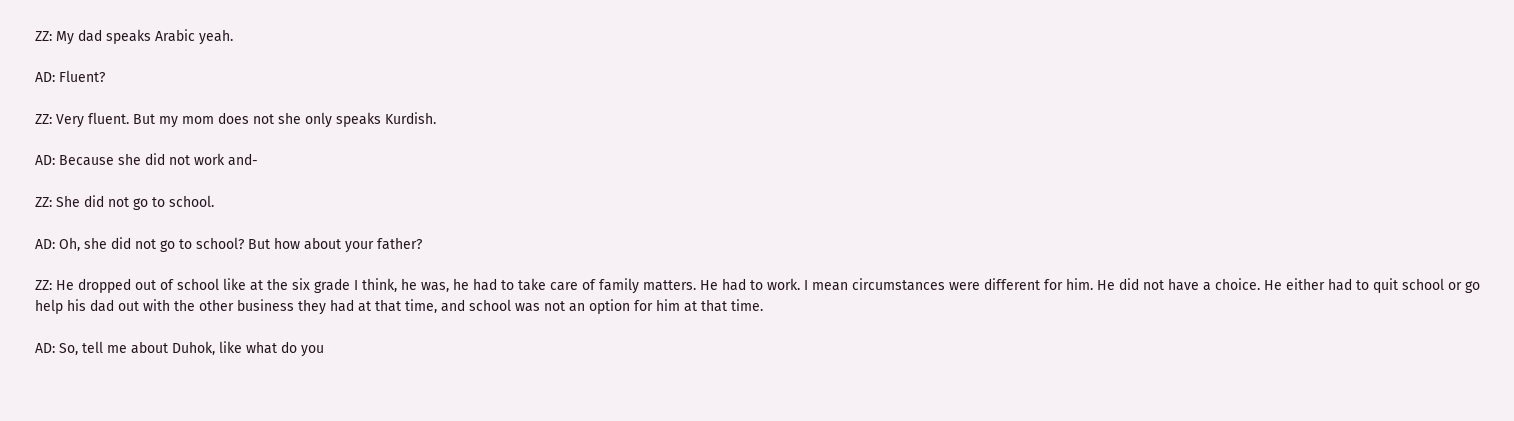ZZ: My dad speaks Arabic yeah.

AD: Fluent?

ZZ: Very fluent. But my mom does not she only speaks Kurdish.

AD: Because she did not work and-

ZZ: She did not go to school.

AD: Oh, she did not go to school? But how about your father?

ZZ: He dropped out of school like at the six grade I think, he was, he had to take care of family matters. He had to work. I mean circumstances were different for him. He did not have a choice. He either had to quit school or go help his dad out with the other business they had at that time, and school was not an option for him at that time.

AD: So, tell me about Duhok, like what do you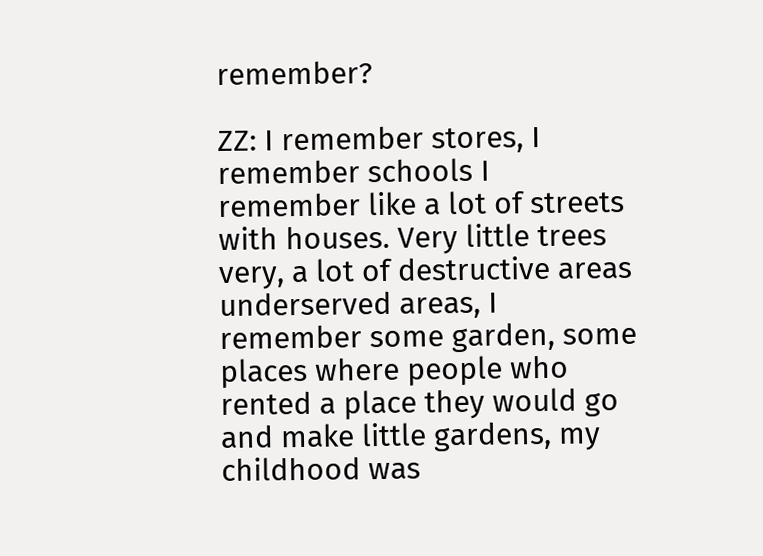remember?

ZZ: I remember stores, I remember schools I remember like a lot of streets with houses. Very little trees very, a lot of destructive areas underserved areas, I remember some garden, some places where people who rented a place they would go and make little gardens, my childhood was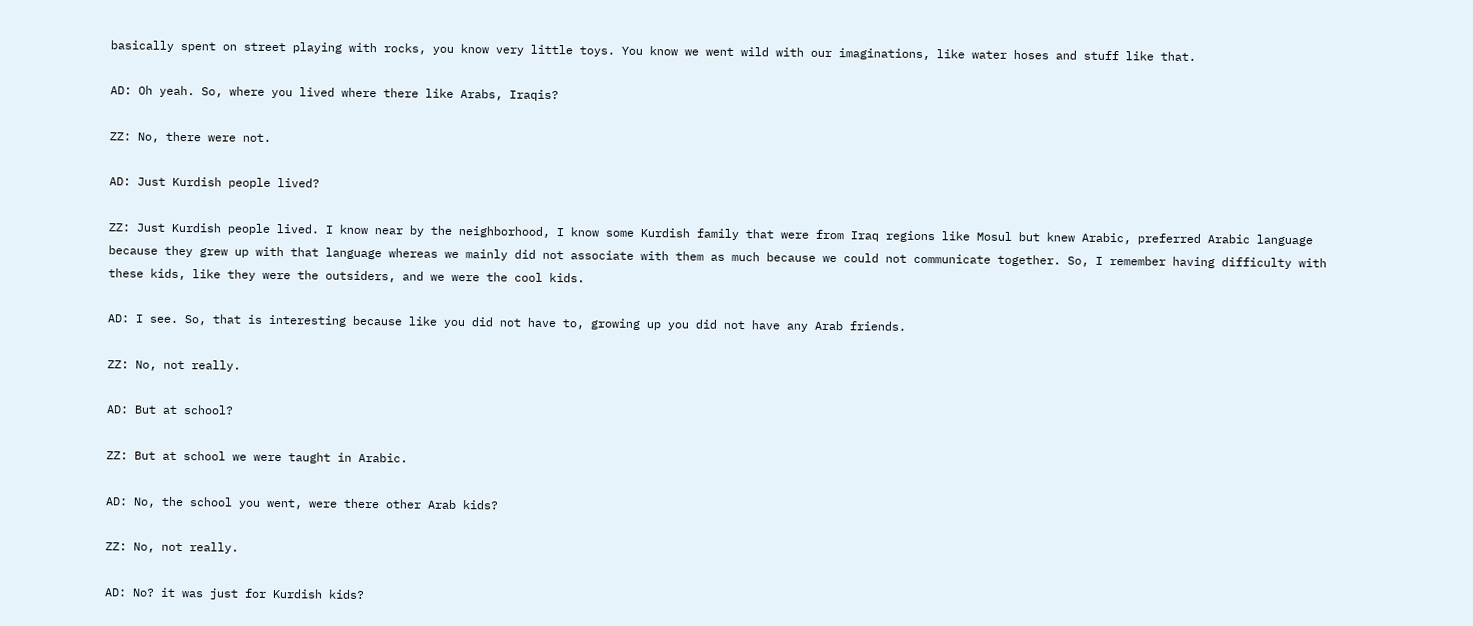basically spent on street playing with rocks, you know very little toys. You know we went wild with our imaginations, like water hoses and stuff like that.

AD: Oh yeah. So, where you lived where there like Arabs, Iraqis?

ZZ: No, there were not.

AD: Just Kurdish people lived?

ZZ: Just Kurdish people lived. I know near by the neighborhood, I know some Kurdish family that were from Iraq regions like Mosul but knew Arabic, preferred Arabic language because they grew up with that language whereas we mainly did not associate with them as much because we could not communicate together. So, I remember having difficulty with these kids, like they were the outsiders, and we were the cool kids.

AD: I see. So, that is interesting because like you did not have to, growing up you did not have any Arab friends.

ZZ: No, not really.

AD: But at school?

ZZ: But at school we were taught in Arabic.

AD: No, the school you went, were there other Arab kids?

ZZ: No, not really.

AD: No? it was just for Kurdish kids?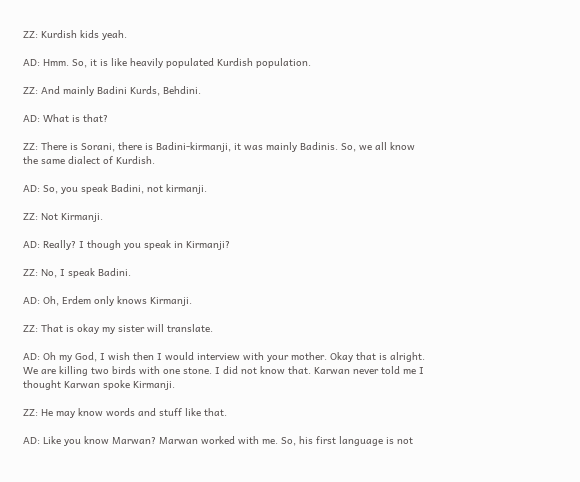ZZ: Kurdish kids yeah.

AD: Hmm. So, it is like heavily populated Kurdish population.

ZZ: And mainly Badini Kurds, Behdini.

AD: What is that?

ZZ: There is Sorani, there is Badini-kirmanji, it was mainly Badinis. So, we all know the same dialect of Kurdish.

AD: So, you speak Badini, not kirmanji.

ZZ: Not Kirmanji.

AD: Really? I though you speak in Kirmanji?

ZZ: No, I speak Badini.

AD: Oh, Erdem only knows Kirmanji.

ZZ: That is okay my sister will translate.

AD: Oh my God, I wish then I would interview with your mother. Okay that is alright. We are killing two birds with one stone. I did not know that. Karwan never told me I thought Karwan spoke Kirmanji.

ZZ: He may know words and stuff like that.

AD: Like you know Marwan? Marwan worked with me. So, his first language is not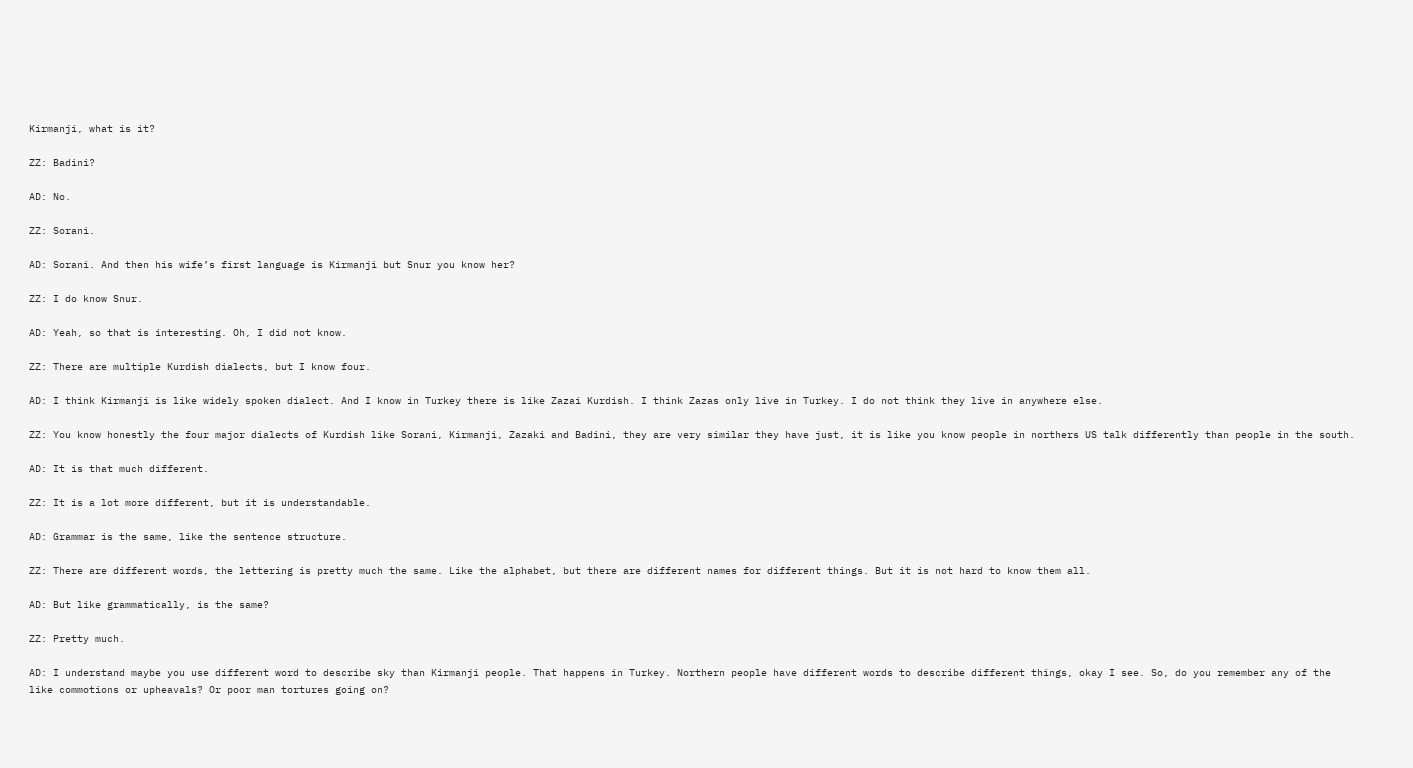Kirmanji, what is it?

ZZ: Badini?

AD: No.

ZZ: Sorani.

AD: Sorani. And then his wife’s first language is Kirmanji but Snur you know her?

ZZ: I do know Snur.

AD: Yeah, so that is interesting. Oh, I did not know.

ZZ: There are multiple Kurdish dialects, but I know four.

AD: I think Kirmanji is like widely spoken dialect. And I know in Turkey there is like Zazai Kurdish. I think Zazas only live in Turkey. I do not think they live in anywhere else.

ZZ: You know honestly the four major dialects of Kurdish like Sorani, Kirmanji, Zazaki and Badini, they are very similar they have just, it is like you know people in northers US talk differently than people in the south.

AD: It is that much different.

ZZ: It is a lot more different, but it is understandable.

AD: Grammar is the same, like the sentence structure.

ZZ: There are different words, the lettering is pretty much the same. Like the alphabet, but there are different names for different things. But it is not hard to know them all.

AD: But like grammatically, is the same?

ZZ: Pretty much.

AD: I understand maybe you use different word to describe sky than Kirmanji people. That happens in Turkey. Northern people have different words to describe different things, okay I see. So, do you remember any of the like commotions or upheavals? Or poor man tortures going on?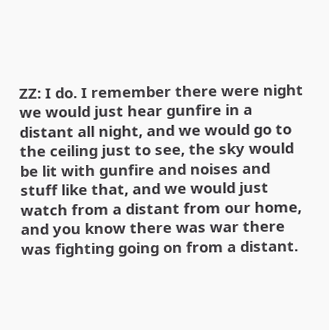ZZ: I do. I remember there were night we would just hear gunfire in a distant all night, and we would go to the ceiling just to see, the sky would be lit with gunfire and noises and stuff like that, and we would just watch from a distant from our home, and you know there was war there was fighting going on from a distant.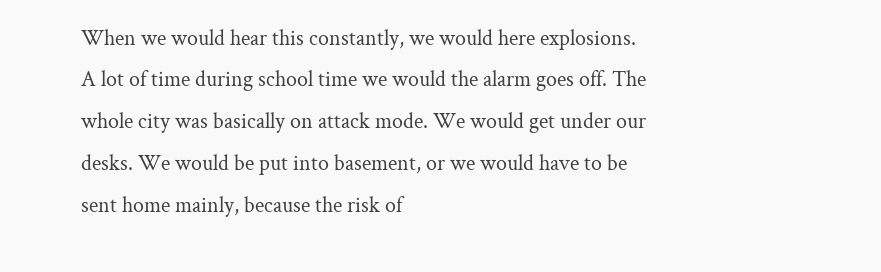When we would hear this constantly, we would here explosions. A lot of time during school time we would the alarm goes off. The whole city was basically on attack mode. We would get under our desks. We would be put into basement, or we would have to be sent home mainly, because the risk of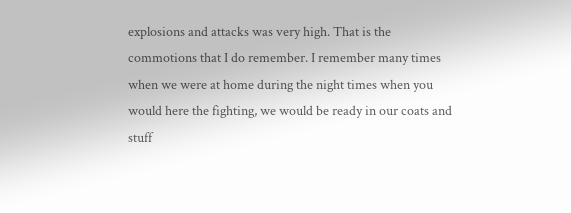explosions and attacks was very high. That is the commotions that I do remember. I remember many times when we were at home during the night times when you would here the fighting, we would be ready in our coats and stuff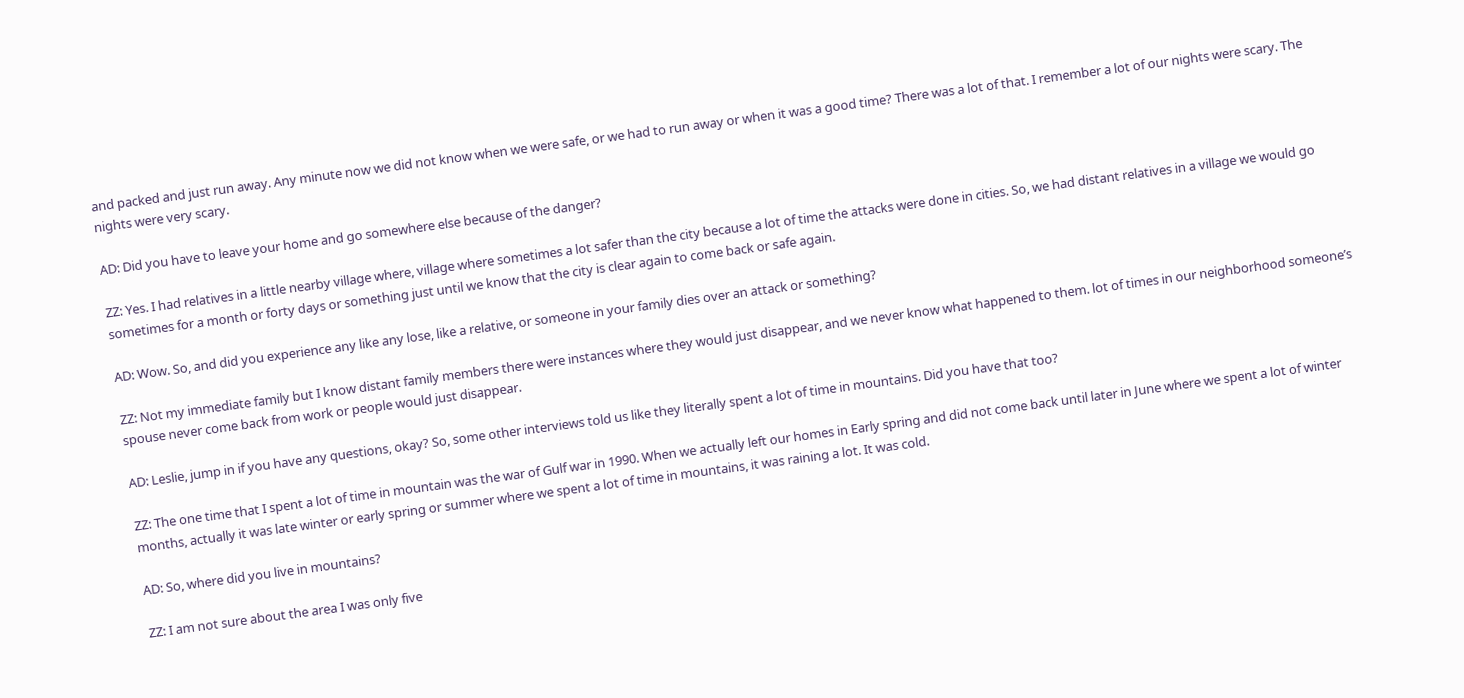and packed and just run away. Any minute now we did not know when we were safe, or we had to run away or when it was a good time? There was a lot of that. I remember a lot of our nights were scary. The nights were very scary.

AD: Did you have to leave your home and go somewhere else because of the danger?

ZZ: Yes. I had relatives in a little nearby village where, village where sometimes a lot safer than the city because a lot of time the attacks were done in cities. So, we had distant relatives in a village we would go sometimes for a month or forty days or something just until we know that the city is clear again to come back or safe again.

AD: Wow. So, and did you experience any like any lose, like a relative, or someone in your family dies over an attack or something?

ZZ: Not my immediate family but I know distant family members there were instances where they would just disappear, and we never know what happened to them. lot of times in our neighborhood someone’s spouse never come back from work or people would just disappear.

AD: Leslie, jump in if you have any questions, okay? So, some other interviews told us like they literally spent a lot of time in mountains. Did you have that too?

ZZ: The one time that I spent a lot of time in mountain was the war of Gulf war in 1990. When we actually left our homes in Early spring and did not come back until later in June where we spent a lot of winter months, actually it was late winter or early spring or summer where we spent a lot of time in mountains, it was raining a lot. It was cold.

AD: So, where did you live in mountains?

ZZ: I am not sure about the area I was only five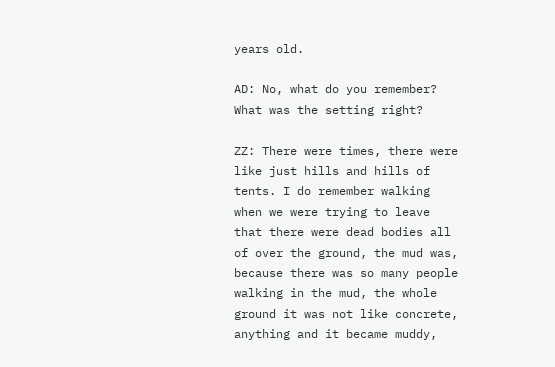years old.

AD: No, what do you remember? What was the setting right?

ZZ: There were times, there were like just hills and hills of tents. I do remember walking when we were trying to leave that there were dead bodies all of over the ground, the mud was, because there was so many people walking in the mud, the whole ground it was not like concrete, anything and it became muddy,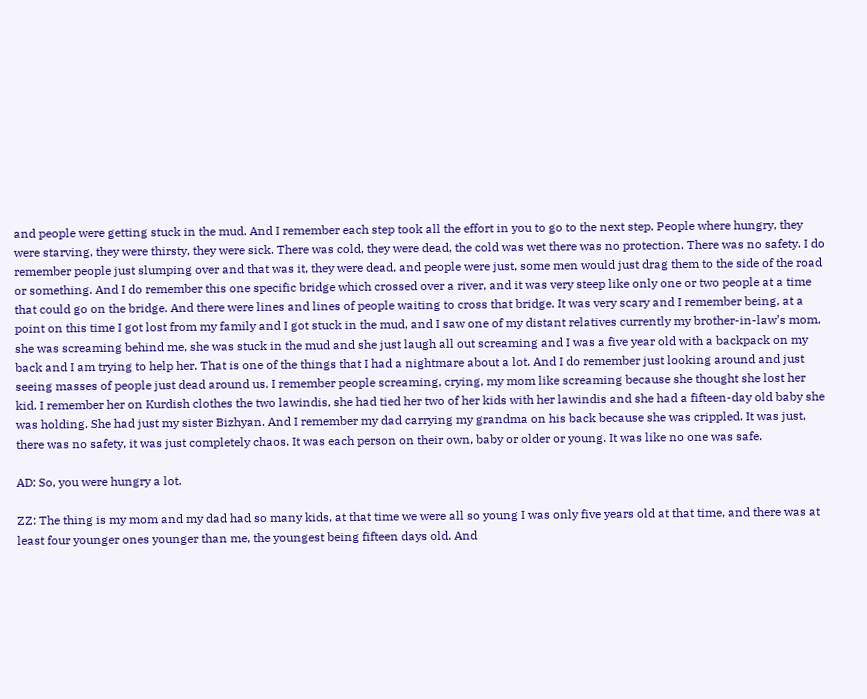and people were getting stuck in the mud. And I remember each step took all the effort in you to go to the next step. People where hungry, they were starving, they were thirsty, they were sick. There was cold, they were dead, the cold was wet there was no protection. There was no safety. I do remember people just slumping over and that was it, they were dead, and people were just, some men would just drag them to the side of the road or something. And I do remember this one specific bridge which crossed over a river, and it was very steep like only one or two people at a time that could go on the bridge. And there were lines and lines of people waiting to cross that bridge. It was very scary and I remember being, at a point on this time I got lost from my family and I got stuck in the mud, and I saw one of my distant relatives currently my brother-in-law’s mom, she was screaming behind me, she was stuck in the mud and she just laugh all out screaming and I was a five year old with a backpack on my back and I am trying to help her. That is one of the things that I had a nightmare about a lot. And I do remember just looking around and just seeing masses of people just dead around us. I remember people screaming, crying, my mom like screaming because she thought she lost her kid. I remember her on Kurdish clothes the two lawindis, she had tied her two of her kids with her lawindis and she had a fifteen-day old baby she was holding. She had just my sister Bizhyan. And I remember my dad carrying my grandma on his back because she was crippled. It was just, there was no safety, it was just completely chaos. It was each person on their own, baby or older or young. It was like no one was safe.

AD: So, you were hungry a lot.

ZZ: The thing is my mom and my dad had so many kids, at that time we were all so young I was only five years old at that time, and there was at least four younger ones younger than me, the youngest being fifteen days old. And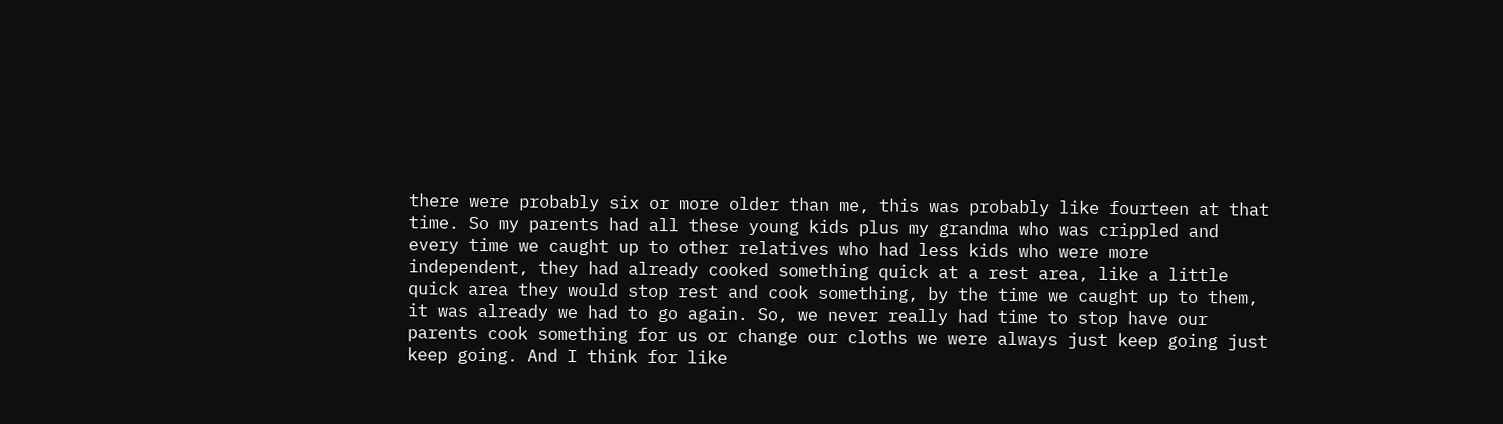there were probably six or more older than me, this was probably like fourteen at that time. So my parents had all these young kids plus my grandma who was crippled and every time we caught up to other relatives who had less kids who were more independent, they had already cooked something quick at a rest area, like a little quick area they would stop rest and cook something, by the time we caught up to them, it was already we had to go again. So, we never really had time to stop have our parents cook something for us or change our cloths we were always just keep going just keep going. And I think for like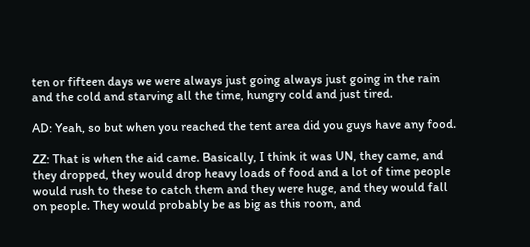ten or fifteen days we were always just going always just going in the rain and the cold and starving all the time, hungry cold and just tired.

AD: Yeah, so but when you reached the tent area did you guys have any food.

ZZ: That is when the aid came. Basically, I think it was UN, they came, and they dropped, they would drop heavy loads of food and a lot of time people would rush to these to catch them and they were huge, and they would fall on people. They would probably be as big as this room, and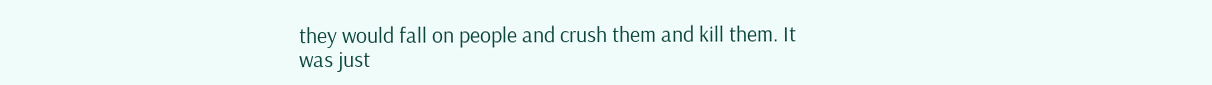they would fall on people and crush them and kill them. It was just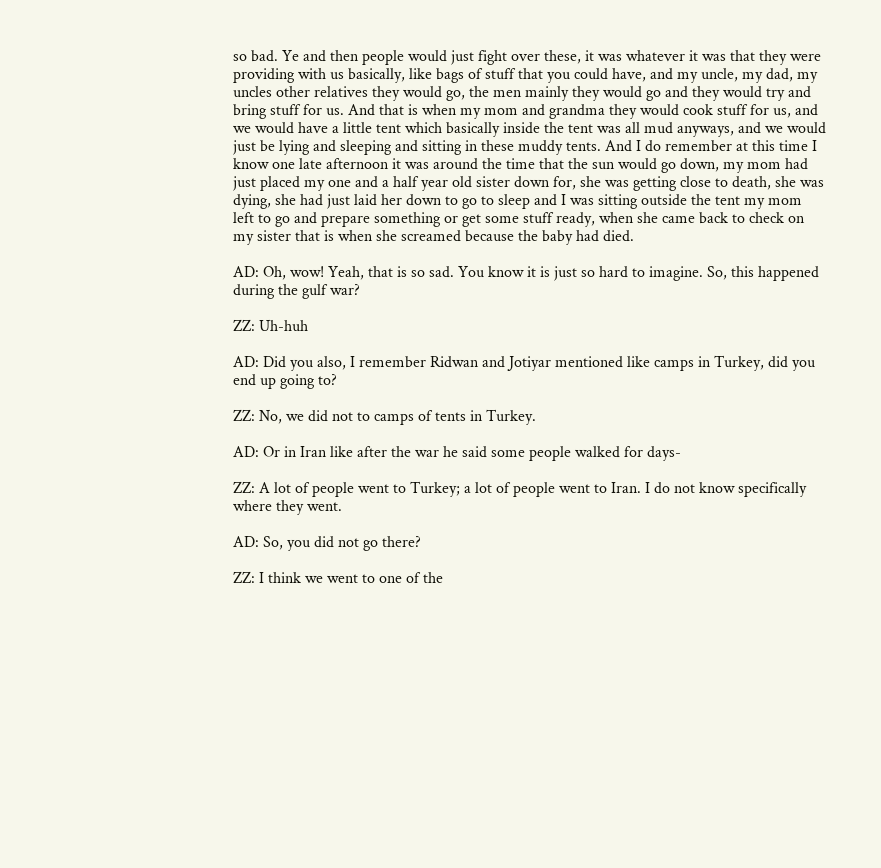so bad. Ye and then people would just fight over these, it was whatever it was that they were providing with us basically, like bags of stuff that you could have, and my uncle, my dad, my uncles other relatives they would go, the men mainly they would go and they would try and bring stuff for us. And that is when my mom and grandma they would cook stuff for us, and we would have a little tent which basically inside the tent was all mud anyways, and we would just be lying and sleeping and sitting in these muddy tents. And I do remember at this time I know one late afternoon it was around the time that the sun would go down, my mom had just placed my one and a half year old sister down for, she was getting close to death, she was dying, she had just laid her down to go to sleep and I was sitting outside the tent my mom left to go and prepare something or get some stuff ready, when she came back to check on my sister that is when she screamed because the baby had died.

AD: Oh, wow! Yeah, that is so sad. You know it is just so hard to imagine. So, this happened during the gulf war?

ZZ: Uh-huh

AD: Did you also, I remember Ridwan and Jotiyar mentioned like camps in Turkey, did you end up going to?

ZZ: No, we did not to camps of tents in Turkey.

AD: Or in Iran like after the war he said some people walked for days-

ZZ: A lot of people went to Turkey; a lot of people went to Iran. I do not know specifically where they went.

AD: So, you did not go there?

ZZ: I think we went to one of the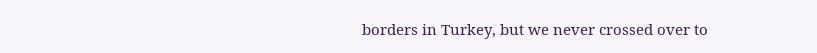borders in Turkey, but we never crossed over to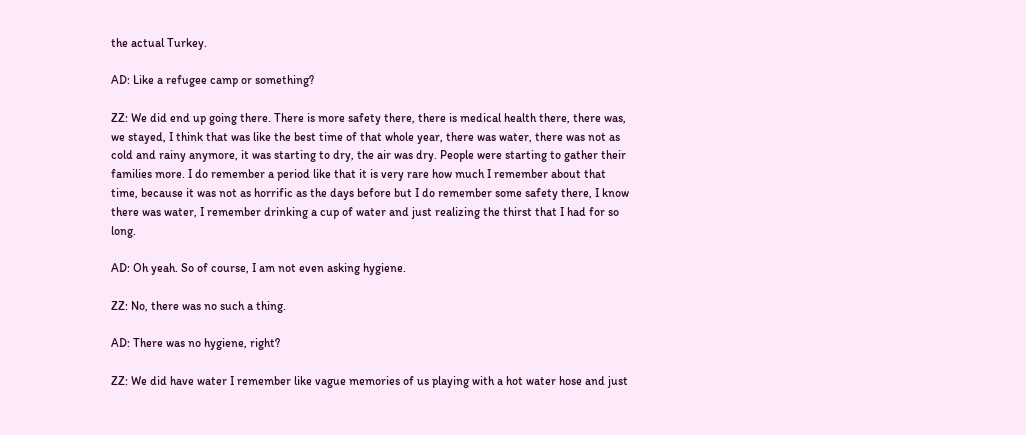the actual Turkey.

AD: Like a refugee camp or something?

ZZ: We did end up going there. There is more safety there, there is medical health there, there was, we stayed, I think that was like the best time of that whole year, there was water, there was not as cold and rainy anymore, it was starting to dry, the air was dry. People were starting to gather their families more. I do remember a period like that it is very rare how much I remember about that time, because it was not as horrific as the days before but I do remember some safety there, I know there was water, I remember drinking a cup of water and just realizing the thirst that I had for so long.

AD: Oh yeah. So of course, I am not even asking hygiene.

ZZ: No, there was no such a thing.

AD: There was no hygiene, right?

ZZ: We did have water I remember like vague memories of us playing with a hot water hose and just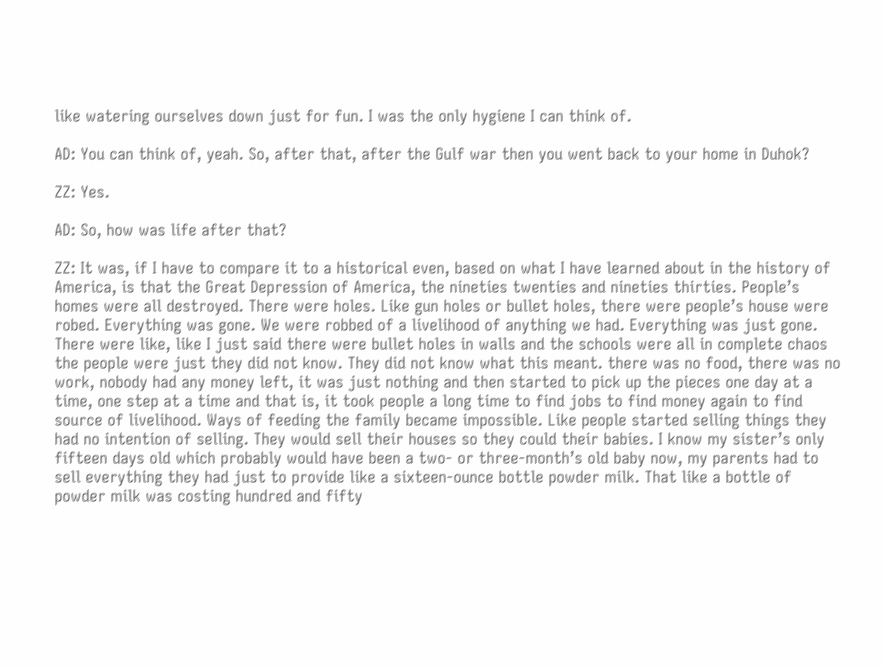like watering ourselves down just for fun. I was the only hygiene I can think of.

AD: You can think of, yeah. So, after that, after the Gulf war then you went back to your home in Duhok?

ZZ: Yes.

AD: So, how was life after that?

ZZ: It was, if I have to compare it to a historical even, based on what I have learned about in the history of America, is that the Great Depression of America, the nineties twenties and nineties thirties. People’s homes were all destroyed. There were holes. Like gun holes or bullet holes, there were people’s house were robed. Everything was gone. We were robbed of a livelihood of anything we had. Everything was just gone. There were like, like I just said there were bullet holes in walls and the schools were all in complete chaos the people were just they did not know. They did not know what this meant. there was no food, there was no work, nobody had any money left, it was just nothing and then started to pick up the pieces one day at a time, one step at a time and that is, it took people a long time to find jobs to find money again to find source of livelihood. Ways of feeding the family became impossible. Like people started selling things they had no intention of selling. They would sell their houses so they could their babies. I know my sister’s only fifteen days old which probably would have been a two- or three-month’s old baby now, my parents had to sell everything they had just to provide like a sixteen-ounce bottle powder milk. That like a bottle of powder milk was costing hundred and fifty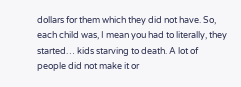dollars for them which they did not have. So, each child was, I mean you had to literally, they started… kids starving to death. A lot of people did not make it or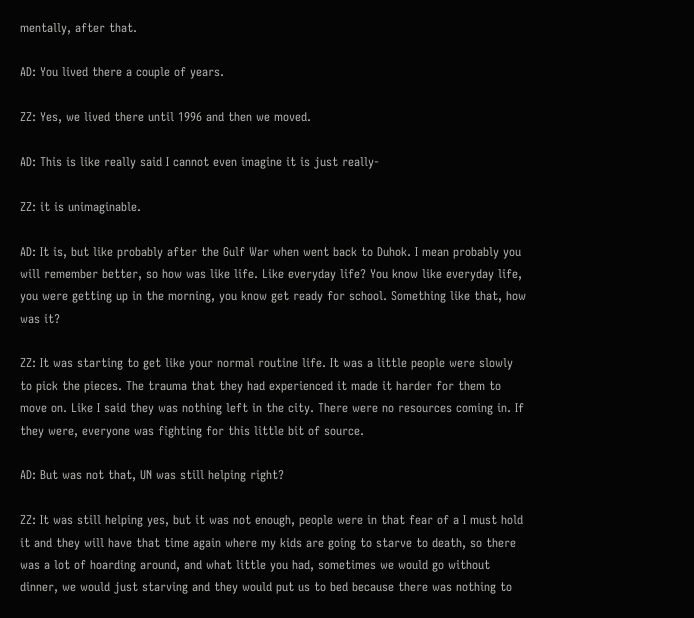mentally, after that.

AD: You lived there a couple of years.

ZZ: Yes, we lived there until 1996 and then we moved.

AD: This is like really said I cannot even imagine it is just really-

ZZ: it is unimaginable.

AD: It is, but like probably after the Gulf War when went back to Duhok. I mean probably you will remember better, so how was like life. Like everyday life? You know like everyday life, you were getting up in the morning, you know get ready for school. Something like that, how was it?

ZZ: It was starting to get like your normal routine life. It was a little people were slowly to pick the pieces. The trauma that they had experienced it made it harder for them to move on. Like I said they was nothing left in the city. There were no resources coming in. If they were, everyone was fighting for this little bit of source.

AD: But was not that, UN was still helping right?

ZZ: It was still helping yes, but it was not enough, people were in that fear of a I must hold it and they will have that time again where my kids are going to starve to death, so there was a lot of hoarding around, and what little you had, sometimes we would go without dinner, we would just starving and they would put us to bed because there was nothing to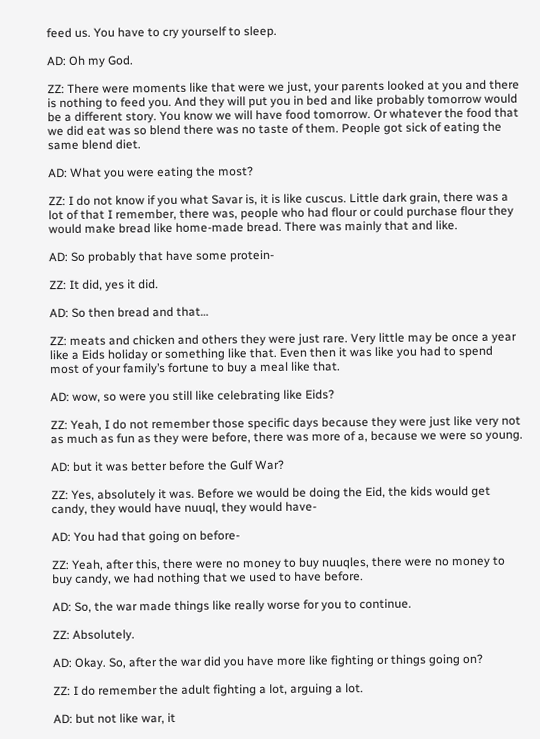feed us. You have to cry yourself to sleep.

AD: Oh my God.

ZZ: There were moments like that were we just, your parents looked at you and there is nothing to feed you. And they will put you in bed and like probably tomorrow would be a different story. You know we will have food tomorrow. Or whatever the food that we did eat was so blend there was no taste of them. People got sick of eating the same blend diet.

AD: What you were eating the most?

ZZ: I do not know if you what Savar is, it is like cuscus. Little dark grain, there was a lot of that I remember, there was, people who had flour or could purchase flour they would make bread like home-made bread. There was mainly that and like.

AD: So probably that have some protein-

ZZ: It did, yes it did.

AD: So then bread and that…

ZZ: meats and chicken and others they were just rare. Very little may be once a year like a Eids holiday or something like that. Even then it was like you had to spend most of your family’s fortune to buy a meal like that.

AD: wow, so were you still like celebrating like Eids?

ZZ: Yeah, I do not remember those specific days because they were just like very not as much as fun as they were before, there was more of a, because we were so young.

AD: but it was better before the Gulf War?

ZZ: Yes, absolutely it was. Before we would be doing the Eid, the kids would get candy, they would have nuuql, they would have-

AD: You had that going on before-

ZZ: Yeah, after this, there were no money to buy nuuqles, there were no money to buy candy, we had nothing that we used to have before.

AD: So, the war made things like really worse for you to continue.

ZZ: Absolutely.

AD: Okay. So, after the war did you have more like fighting or things going on?

ZZ: I do remember the adult fighting a lot, arguing a lot.

AD: but not like war, it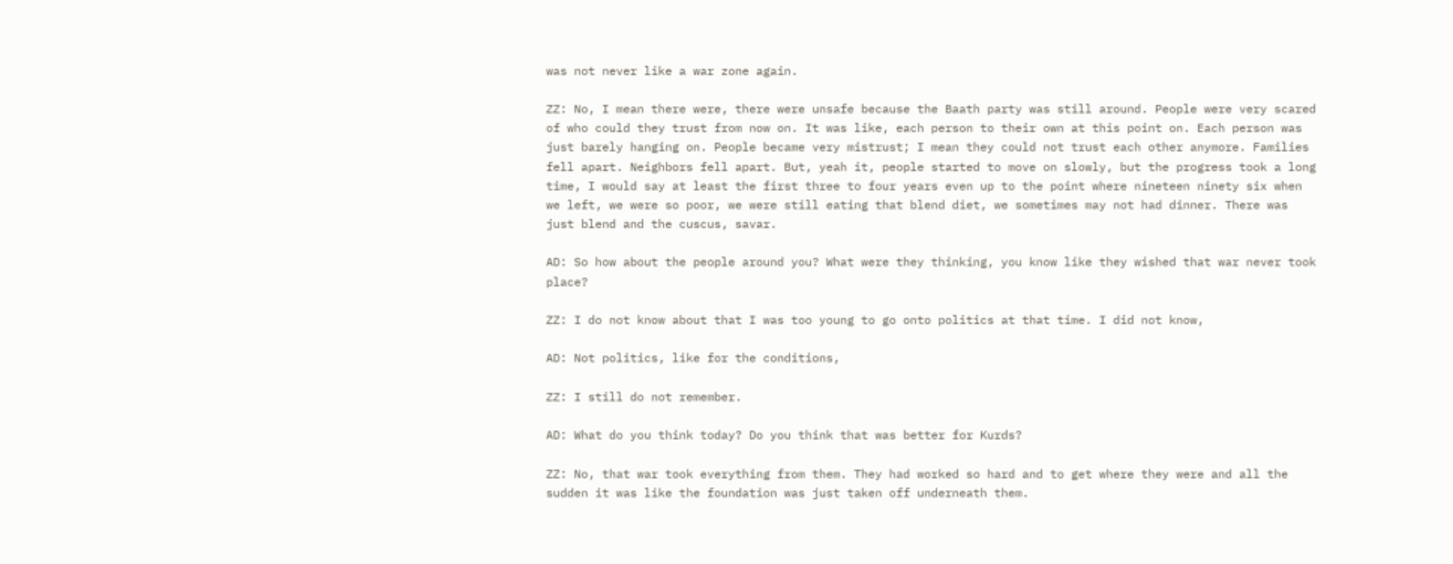was not never like a war zone again.

ZZ: No, I mean there were, there were unsafe because the Baath party was still around. People were very scared of who could they trust from now on. It was like, each person to their own at this point on. Each person was just barely hanging on. People became very mistrust; I mean they could not trust each other anymore. Families fell apart. Neighbors fell apart. But, yeah it, people started to move on slowly, but the progress took a long time, I would say at least the first three to four years even up to the point where nineteen ninety six when we left, we were so poor, we were still eating that blend diet, we sometimes may not had dinner. There was just blend and the cuscus, savar.

AD: So how about the people around you? What were they thinking, you know like they wished that war never took place?

ZZ: I do not know about that I was too young to go onto politics at that time. I did not know,

AD: Not politics, like for the conditions,

ZZ: I still do not remember.

AD: What do you think today? Do you think that was better for Kurds?

ZZ: No, that war took everything from them. They had worked so hard and to get where they were and all the sudden it was like the foundation was just taken off underneath them.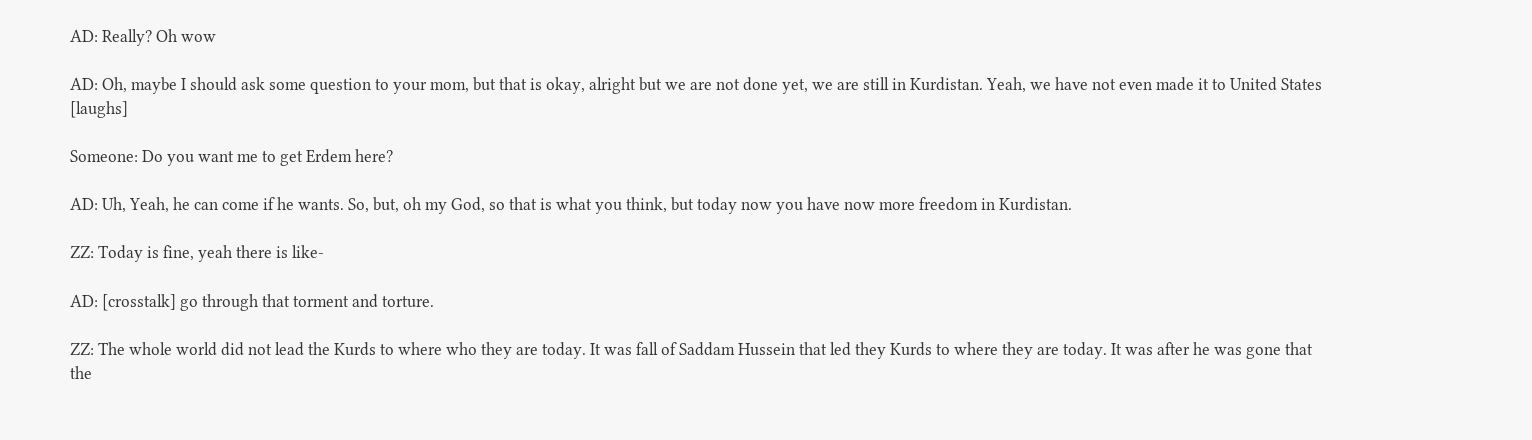AD: Really? Oh wow

AD: Oh, maybe I should ask some question to your mom, but that is okay, alright but we are not done yet, we are still in Kurdistan. Yeah, we have not even made it to United States [laughs]

Someone: Do you want me to get Erdem here?

AD: Uh, Yeah, he can come if he wants. So, but, oh my God, so that is what you think, but today now you have now more freedom in Kurdistan.

ZZ: Today is fine, yeah there is like-

AD: [crosstalk] go through that torment and torture.

ZZ: The whole world did not lead the Kurds to where who they are today. It was fall of Saddam Hussein that led they Kurds to where they are today. It was after he was gone that the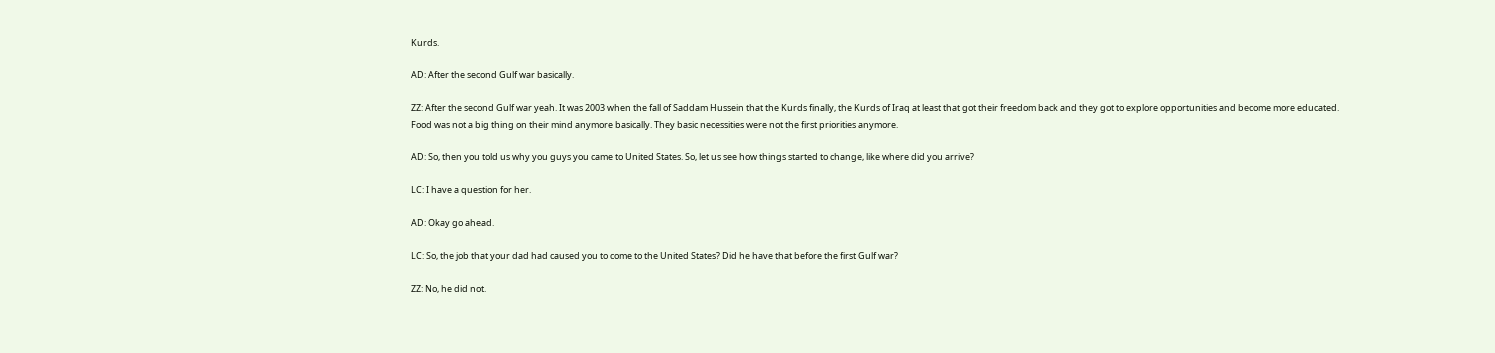Kurds.

AD: After the second Gulf war basically.

ZZ: After the second Gulf war yeah. It was 2003 when the fall of Saddam Hussein that the Kurds finally, the Kurds of Iraq at least that got their freedom back and they got to explore opportunities and become more educated. Food was not a big thing on their mind anymore basically. They basic necessities were not the first priorities anymore.

AD: So, then you told us why you guys you came to United States. So, let us see how things started to change, like where did you arrive?

LC: I have a question for her.

AD: Okay go ahead.

LC: So, the job that your dad had caused you to come to the United States? Did he have that before the first Gulf war?

ZZ: No, he did not.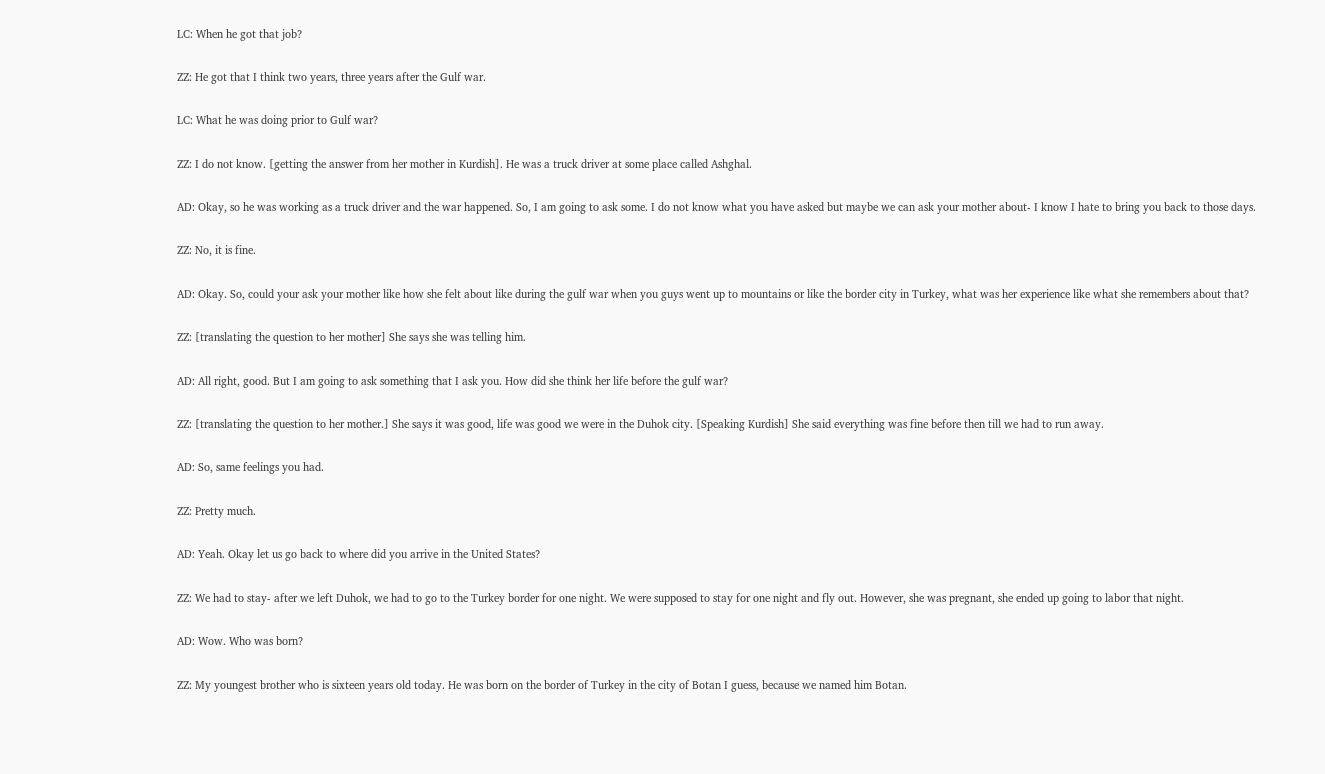LC: When he got that job?

ZZ: He got that I think two years, three years after the Gulf war.

LC: What he was doing prior to Gulf war?

ZZ: I do not know. [getting the answer from her mother in Kurdish]. He was a truck driver at some place called Ashghal.

AD: Okay, so he was working as a truck driver and the war happened. So, I am going to ask some. I do not know what you have asked but maybe we can ask your mother about- I know I hate to bring you back to those days.

ZZ: No, it is fine.

AD: Okay. So, could your ask your mother like how she felt about like during the gulf war when you guys went up to mountains or like the border city in Turkey, what was her experience like what she remembers about that?

ZZ: [translating the question to her mother] She says she was telling him.

AD: All right, good. But I am going to ask something that I ask you. How did she think her life before the gulf war?

ZZ: [translating the question to her mother.] She says it was good, life was good we were in the Duhok city. [Speaking Kurdish] She said everything was fine before then till we had to run away.

AD: So, same feelings you had.

ZZ: Pretty much.

AD: Yeah. Okay let us go back to where did you arrive in the United States?

ZZ: We had to stay- after we left Duhok, we had to go to the Turkey border for one night. We were supposed to stay for one night and fly out. However, she was pregnant, she ended up going to labor that night.

AD: Wow. Who was born?

ZZ: My youngest brother who is sixteen years old today. He was born on the border of Turkey in the city of Botan I guess, because we named him Botan.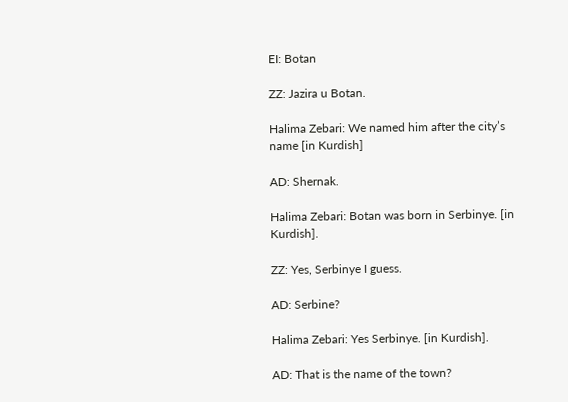EI: Botan

ZZ: Jazira u Botan.

Halima Zebari: We named him after the city’s name [in Kurdish]

AD: Shernak.

Halima Zebari: Botan was born in Serbinye. [in Kurdish].

ZZ: Yes, Serbinye I guess.

AD: Serbine?

Halima Zebari: Yes Serbinye. [in Kurdish].

AD: That is the name of the town?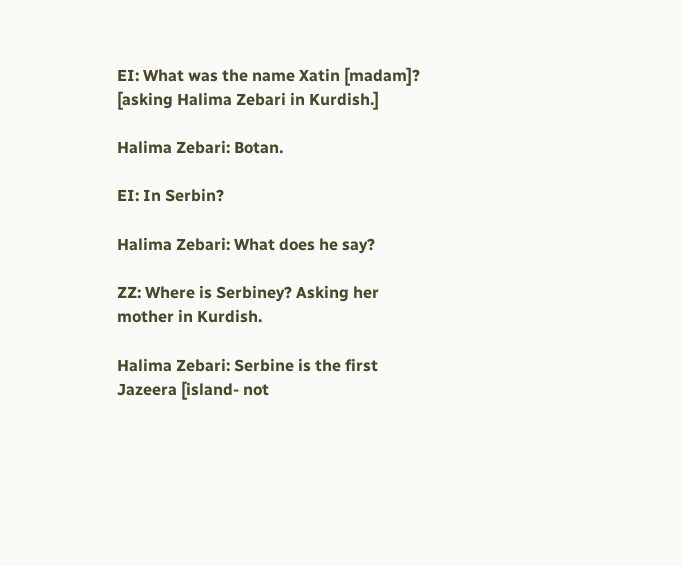EI: What was the name Xatin [madam]? [asking Halima Zebari in Kurdish.]

Halima Zebari: Botan.

EI: In Serbin?

Halima Zebari: What does he say?

ZZ: Where is Serbiney? Asking her mother in Kurdish.

Halima Zebari: Serbine is the first Jazeera [island- not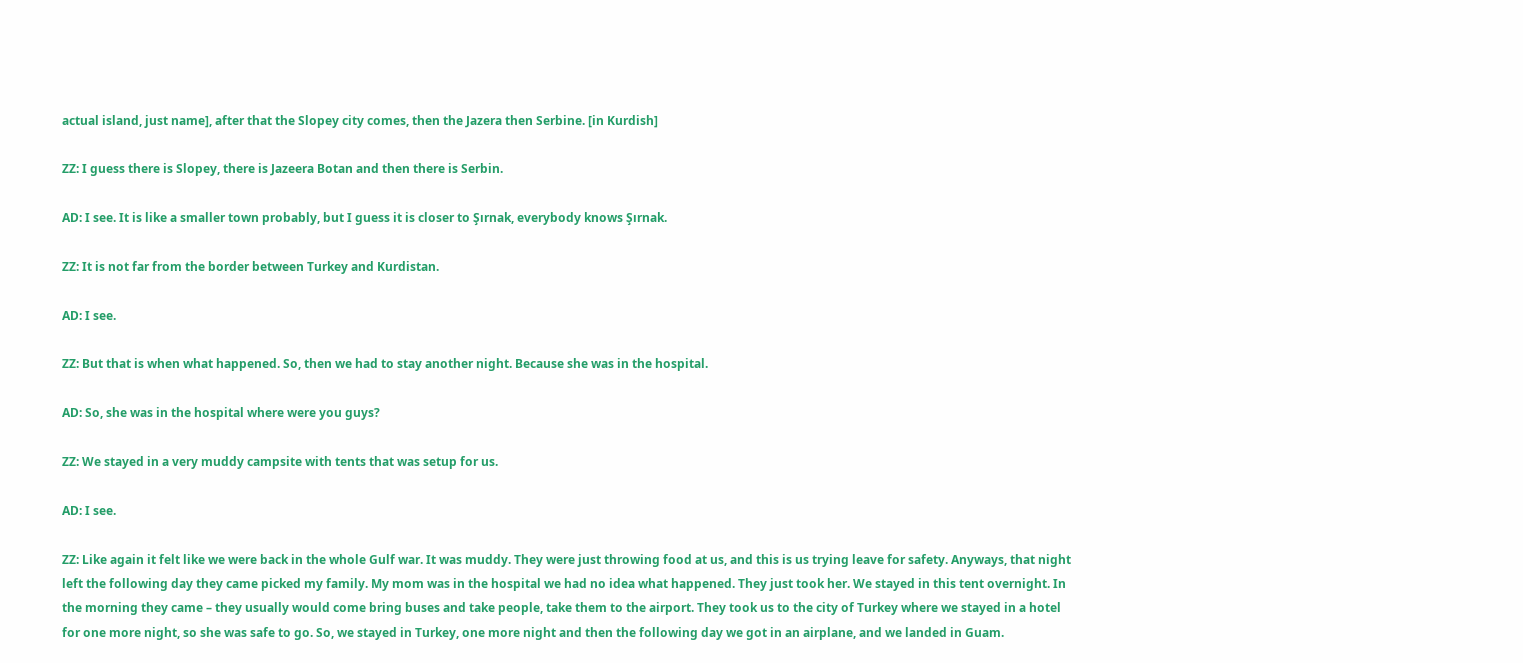actual island, just name], after that the Slopey city comes, then the Jazera then Serbine. [in Kurdish]

ZZ: I guess there is Slopey, there is Jazeera Botan and then there is Serbin.

AD: I see. It is like a smaller town probably, but I guess it is closer to Şırnak, everybody knows Şırnak.

ZZ: It is not far from the border between Turkey and Kurdistan.

AD: I see.

ZZ: But that is when what happened. So, then we had to stay another night. Because she was in the hospital.

AD: So, she was in the hospital where were you guys?

ZZ: We stayed in a very muddy campsite with tents that was setup for us.

AD: I see.

ZZ: Like again it felt like we were back in the whole Gulf war. It was muddy. They were just throwing food at us, and this is us trying leave for safety. Anyways, that night left the following day they came picked my family. My mom was in the hospital we had no idea what happened. They just took her. We stayed in this tent overnight. In the morning they came – they usually would come bring buses and take people, take them to the airport. They took us to the city of Turkey where we stayed in a hotel for one more night, so she was safe to go. So, we stayed in Turkey, one more night and then the following day we got in an airplane, and we landed in Guam.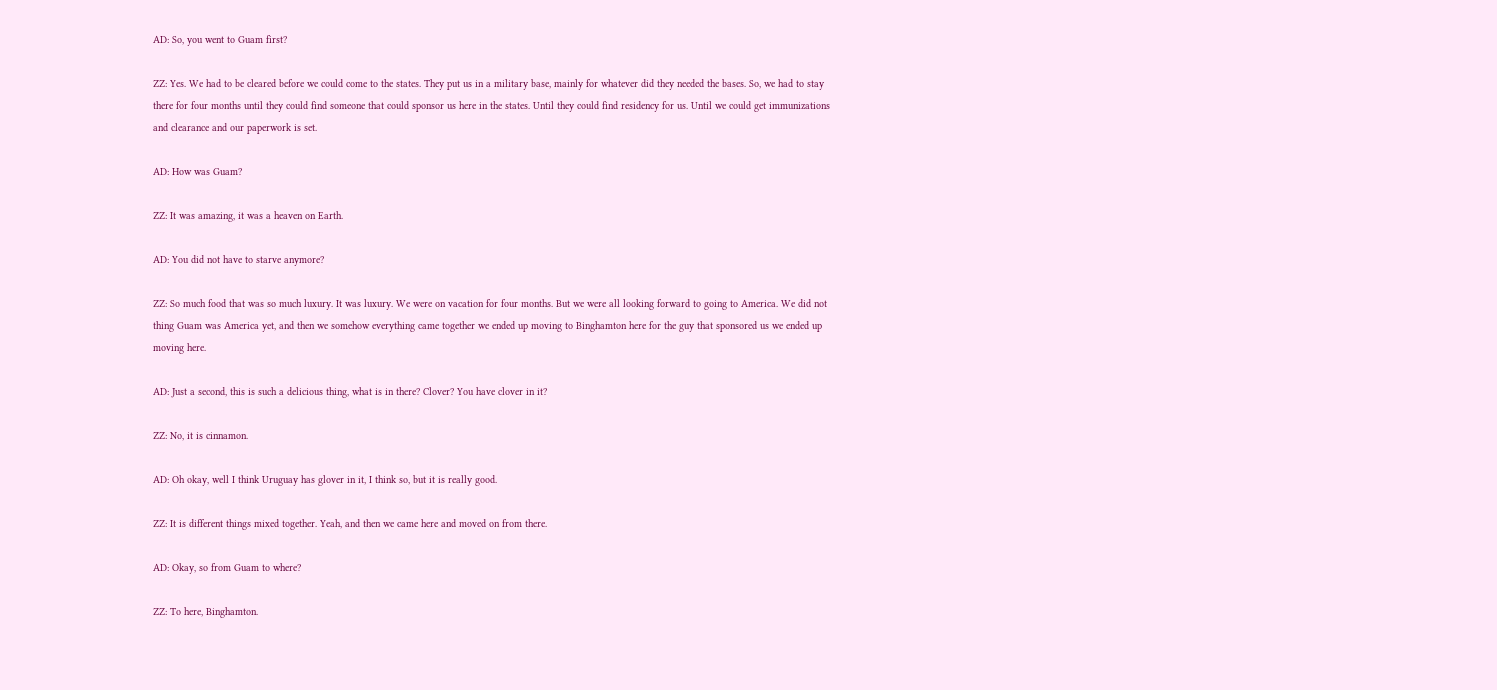AD: So, you went to Guam first?

ZZ: Yes. We had to be cleared before we could come to the states. They put us in a military base, mainly for whatever did they needed the bases. So, we had to stay there for four months until they could find someone that could sponsor us here in the states. Until they could find residency for us. Until we could get immunizations and clearance and our paperwork is set.

AD: How was Guam?

ZZ: It was amazing, it was a heaven on Earth.

AD: You did not have to starve anymore?

ZZ: So much food that was so much luxury. It was luxury. We were on vacation for four months. But we were all looking forward to going to America. We did not thing Guam was America yet, and then we somehow everything came together we ended up moving to Binghamton here for the guy that sponsored us we ended up moving here.

AD: Just a second, this is such a delicious thing, what is in there? Clover? You have clover in it?

ZZ: No, it is cinnamon.

AD: Oh okay, well I think Uruguay has glover in it, I think so, but it is really good.

ZZ: It is different things mixed together. Yeah, and then we came here and moved on from there.

AD: Okay, so from Guam to where?

ZZ: To here, Binghamton.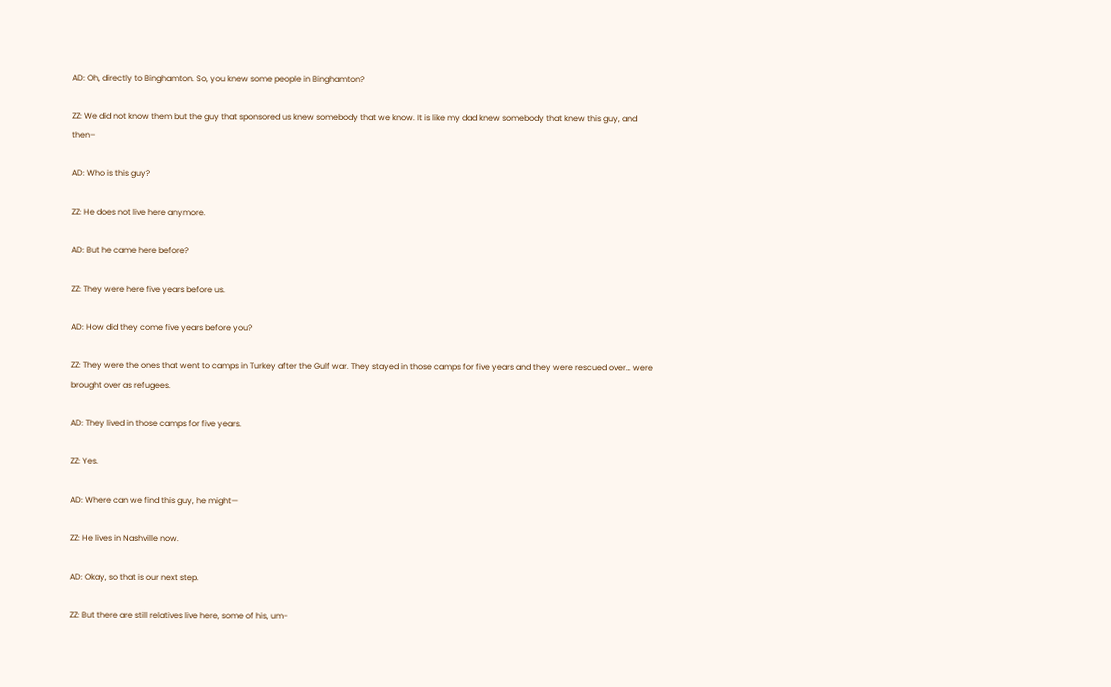AD: Oh, directly to Binghamton. So, you knew some people in Binghamton?

ZZ: We did not know them but the guy that sponsored us knew somebody that we know. It is like my dad knew somebody that knew this guy, and then–

AD: Who is this guy?

ZZ: He does not live here anymore.

AD: But he came here before?

ZZ: They were here five years before us.

AD: How did they come five years before you?

ZZ: They were the ones that went to camps in Turkey after the Gulf war. They stayed in those camps for five years and they were rescued over… were brought over as refugees.

AD: They lived in those camps for five years.

ZZ: Yes.

AD: Where can we find this guy, he might—

ZZ: He lives in Nashville now.

AD: Okay, so that is our next step.

ZZ: But there are still relatives live here, some of his, um-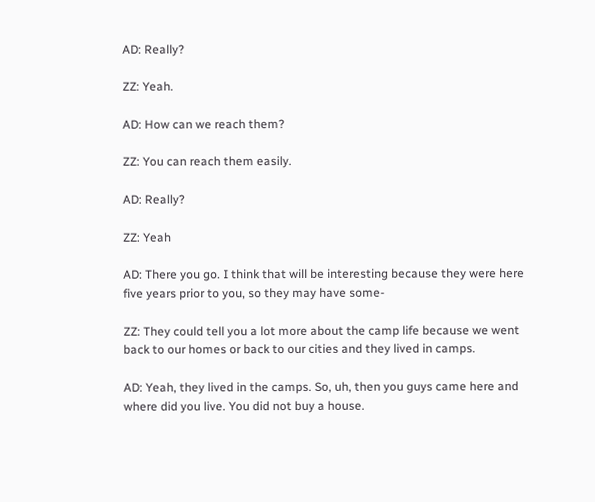AD: Really?

ZZ: Yeah.

AD: How can we reach them?

ZZ: You can reach them easily.

AD: Really?

ZZ: Yeah

AD: There you go. I think that will be interesting because they were here five years prior to you, so they may have some-

ZZ: They could tell you a lot more about the camp life because we went back to our homes or back to our cities and they lived in camps.

AD: Yeah, they lived in the camps. So, uh, then you guys came here and where did you live. You did not buy a house.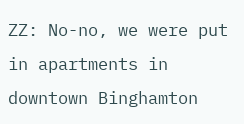ZZ: No-no, we were put in apartments in downtown Binghamton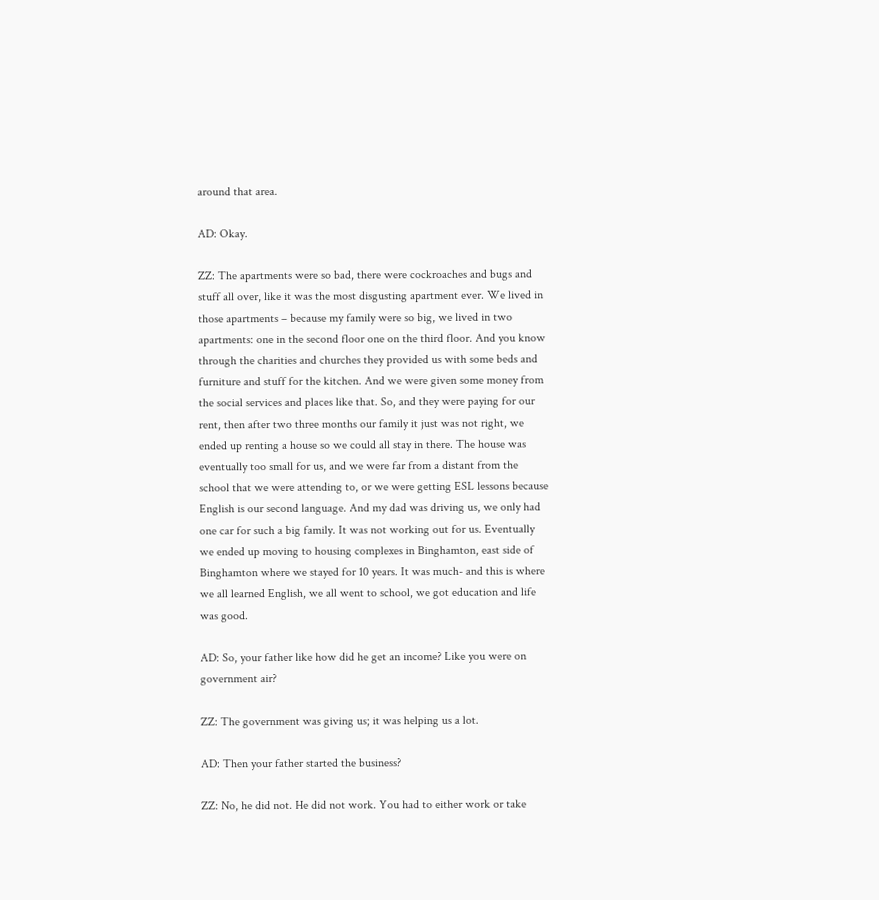around that area.

AD: Okay.

ZZ: The apartments were so bad, there were cockroaches and bugs and stuff all over, like it was the most disgusting apartment ever. We lived in those apartments – because my family were so big, we lived in two apartments: one in the second floor one on the third floor. And you know through the charities and churches they provided us with some beds and furniture and stuff for the kitchen. And we were given some money from the social services and places like that. So, and they were paying for our rent, then after two three months our family it just was not right, we ended up renting a house so we could all stay in there. The house was eventually too small for us, and we were far from a distant from the school that we were attending to, or we were getting ESL lessons because English is our second language. And my dad was driving us, we only had one car for such a big family. It was not working out for us. Eventually we ended up moving to housing complexes in Binghamton, east side of Binghamton where we stayed for 10 years. It was much- and this is where we all learned English, we all went to school, we got education and life was good.

AD: So, your father like how did he get an income? Like you were on government air?

ZZ: The government was giving us; it was helping us a lot.

AD: Then your father started the business?

ZZ: No, he did not. He did not work. You had to either work or take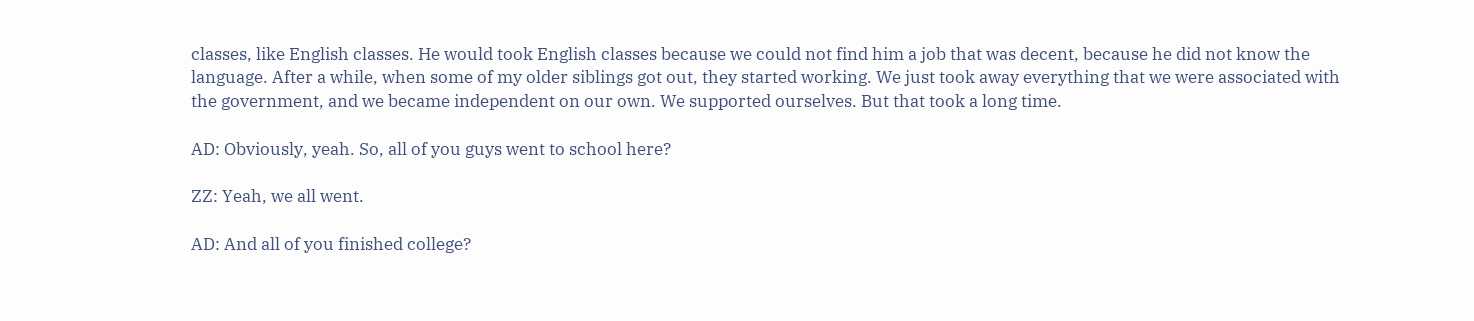classes, like English classes. He would took English classes because we could not find him a job that was decent, because he did not know the language. After a while, when some of my older siblings got out, they started working. We just took away everything that we were associated with the government, and we became independent on our own. We supported ourselves. But that took a long time.

AD: Obviously, yeah. So, all of you guys went to school here?

ZZ: Yeah, we all went.

AD: And all of you finished college?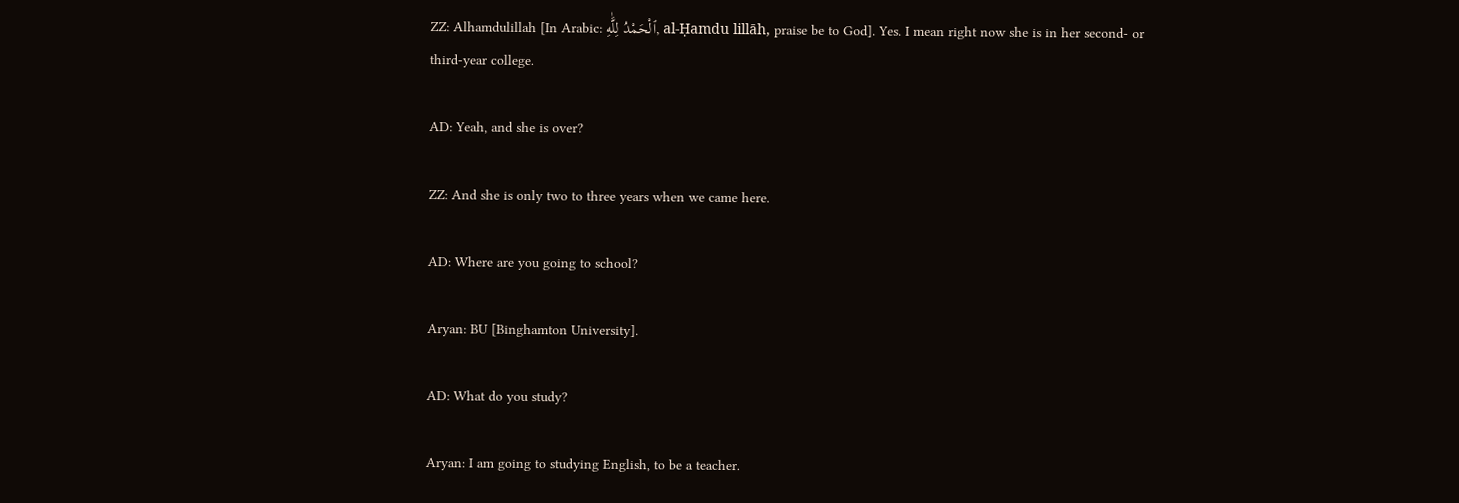ZZ: Alhamdulillah [In Arabic: ٱلْحَمْدُ لِلَّٰهِ, al-Ḥamdu lillāh, praise be to God]. Yes. I mean right now she is in her second- or third-year college.

AD: Yeah, and she is over?

ZZ: And she is only two to three years when we came here.

AD: Where are you going to school?

Aryan: BU [Binghamton University].

AD: What do you study?

Aryan: I am going to studying English, to be a teacher.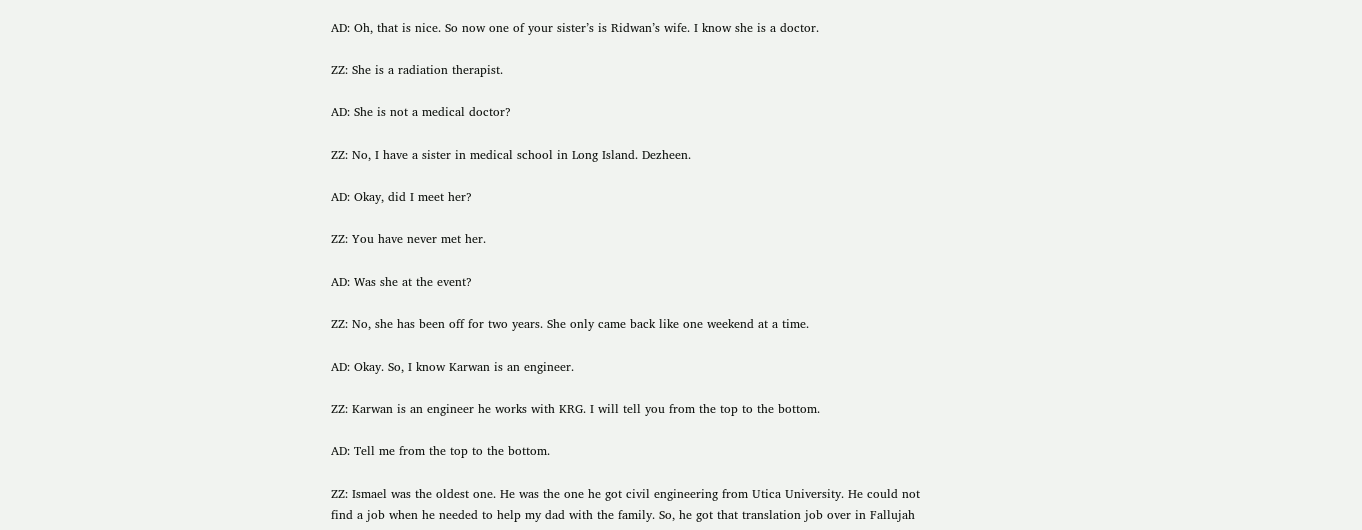AD: Oh, that is nice. So now one of your sister’s is Ridwan’s wife. I know she is a doctor.

ZZ: She is a radiation therapist.

AD: She is not a medical doctor?

ZZ: No, I have a sister in medical school in Long Island. Dezheen.

AD: Okay, did I meet her?

ZZ: You have never met her.

AD: Was she at the event?

ZZ: No, she has been off for two years. She only came back like one weekend at a time.

AD: Okay. So, I know Karwan is an engineer.

ZZ: Karwan is an engineer he works with KRG. I will tell you from the top to the bottom.

AD: Tell me from the top to the bottom.

ZZ: Ismael was the oldest one. He was the one he got civil engineering from Utica University. He could not find a job when he needed to help my dad with the family. So, he got that translation job over in Fallujah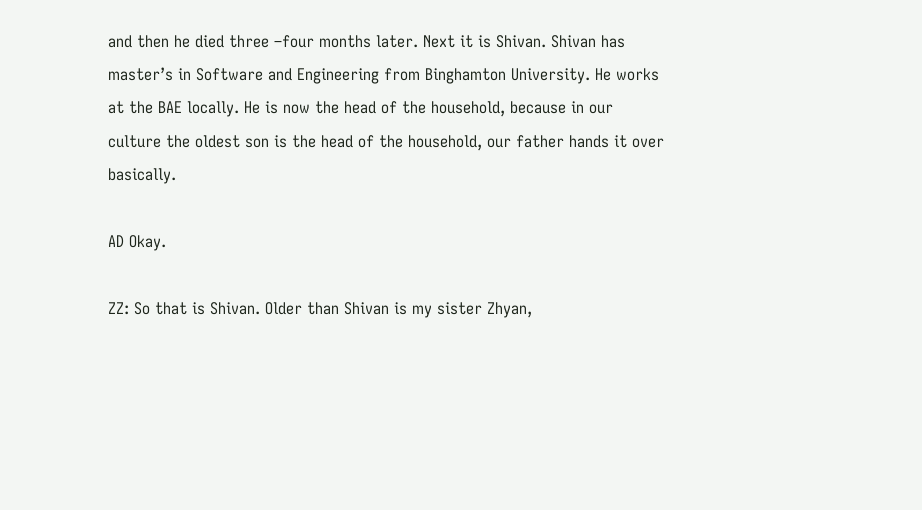and then he died three –four months later. Next it is Shivan. Shivan has master’s in Software and Engineering from Binghamton University. He works at the BAE locally. He is now the head of the household, because in our culture the oldest son is the head of the household, our father hands it over basically.

AD Okay.

ZZ: So that is Shivan. Older than Shivan is my sister Zhyan,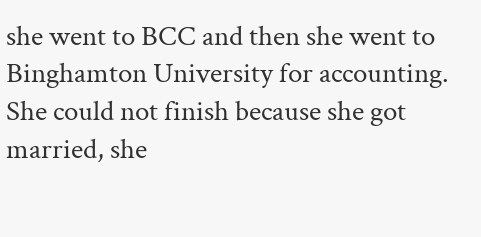she went to BCC and then she went to Binghamton University for accounting. She could not finish because she got married, she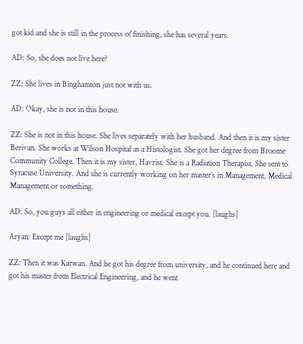got kid and she is still in the process of finishing, she has several years.

AD: So, she does not live here?

ZZ: She lives in Binghamton just not with us.

AD: Okay, she is not in this house.

ZZ: She is not in this house. She lives separately with her husband. And then it is my sister Berivan. She works at Wilson Hospital as a Histologist. She got her degree from Broome Community College. Then it is my sister, Havrist. She is a Radiation Therapist. She sent to Syracuse University. And she is currently working on her master’s in Management, Medical Management or something.

AD: So, you guys all either in engineering or medical except you. [laughs]

Aryan: Except me [laughs]

ZZ: Then it was Karwan. And he got his degree from university, and he continued here and got his master from Electrical Engineering, and he went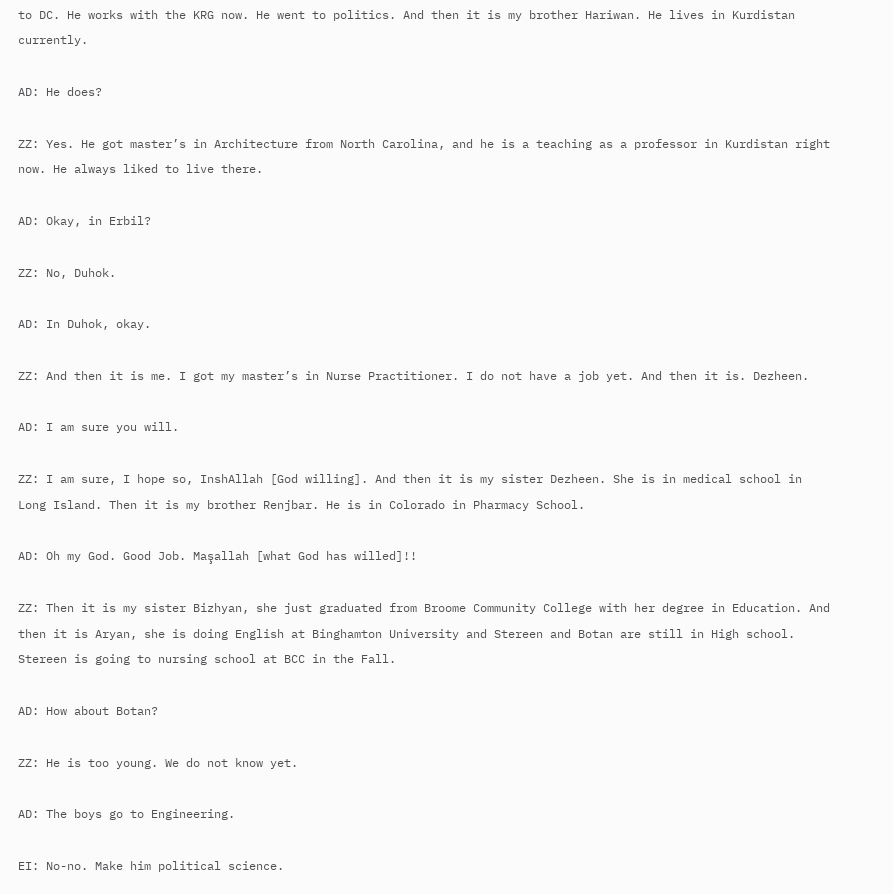to DC. He works with the KRG now. He went to politics. And then it is my brother Hariwan. He lives in Kurdistan currently.

AD: He does?

ZZ: Yes. He got master’s in Architecture from North Carolina, and he is a teaching as a professor in Kurdistan right now. He always liked to live there.

AD: Okay, in Erbil?

ZZ: No, Duhok.

AD: In Duhok, okay.

ZZ: And then it is me. I got my master’s in Nurse Practitioner. I do not have a job yet. And then it is. Dezheen.

AD: I am sure you will.

ZZ: I am sure, I hope so, InshAllah [God willing]. And then it is my sister Dezheen. She is in medical school in Long Island. Then it is my brother Renjbar. He is in Colorado in Pharmacy School.

AD: Oh my God. Good Job. Maşallah [what God has willed]!!

ZZ: Then it is my sister Bizhyan, she just graduated from Broome Community College with her degree in Education. And then it is Aryan, she is doing English at Binghamton University and Stereen and Botan are still in High school. Stereen is going to nursing school at BCC in the Fall.

AD: How about Botan?

ZZ: He is too young. We do not know yet.

AD: The boys go to Engineering.

EI: No-no. Make him political science.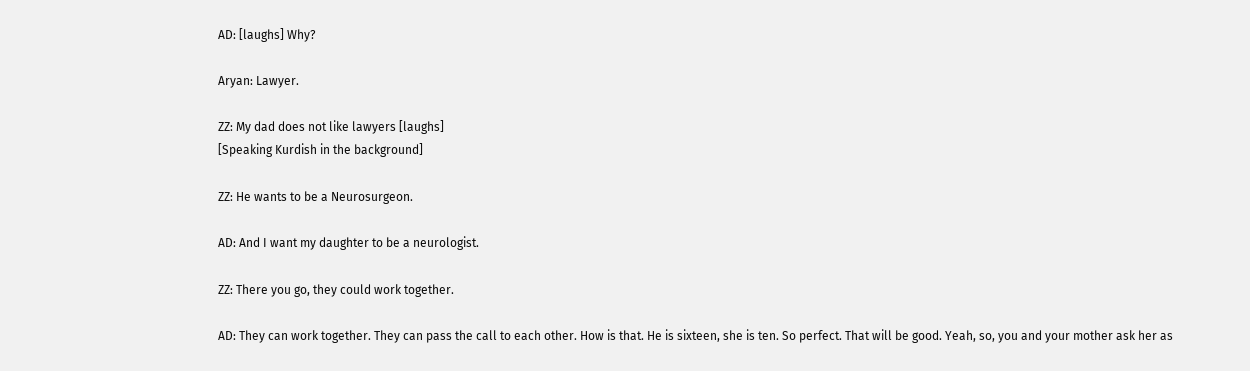AD: [laughs] Why?

Aryan: Lawyer.

ZZ: My dad does not like lawyers [laughs]
[Speaking Kurdish in the background]

ZZ: He wants to be a Neurosurgeon.

AD: And I want my daughter to be a neurologist.

ZZ: There you go, they could work together.

AD: They can work together. They can pass the call to each other. How is that. He is sixteen, she is ten. So perfect. That will be good. Yeah, so, you and your mother ask her as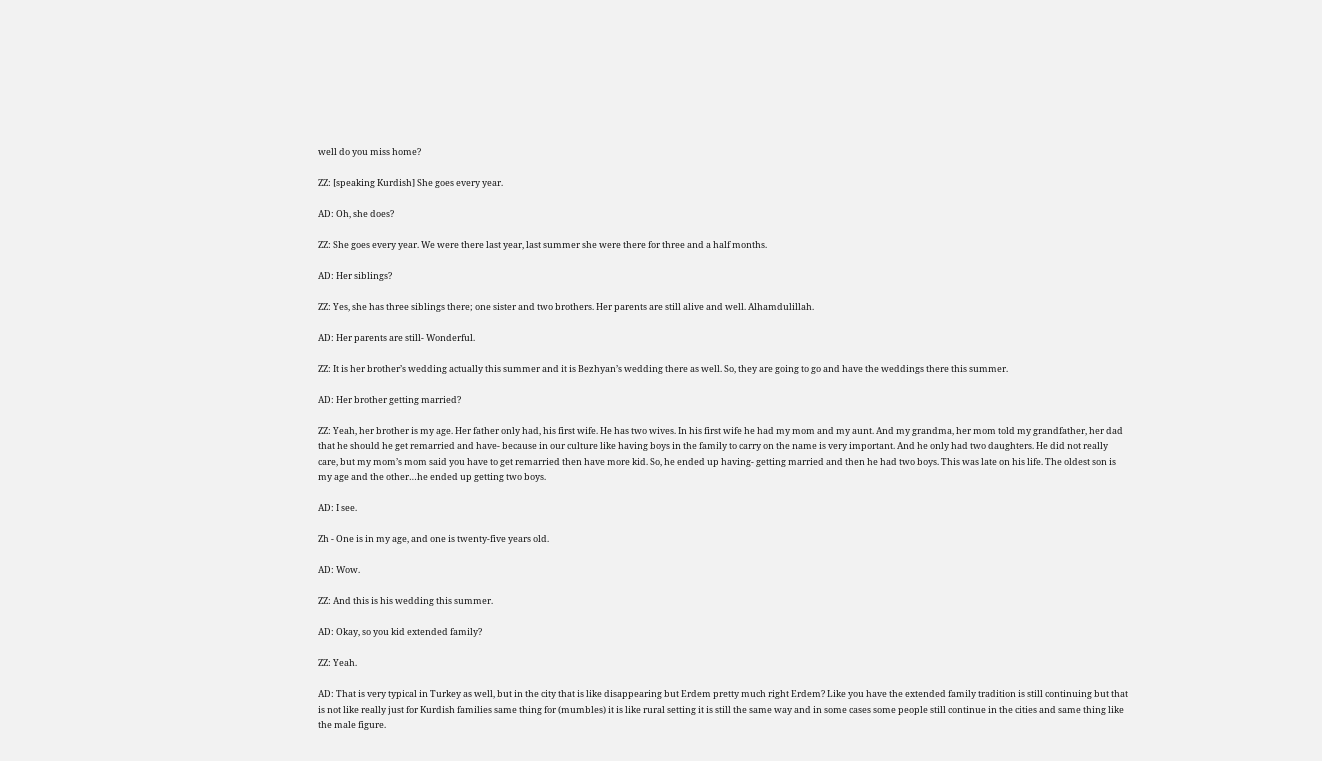well do you miss home?

ZZ: [speaking Kurdish] She goes every year.

AD: Oh, she does?

ZZ: She goes every year. We were there last year, last summer she were there for three and a half months.

AD: Her siblings?

ZZ: Yes, she has three siblings there; one sister and two brothers. Her parents are still alive and well. Alhamdulillah.

AD: Her parents are still- Wonderful.

ZZ: It is her brother’s wedding actually this summer and it is Bezhyan’s wedding there as well. So, they are going to go and have the weddings there this summer.

AD: Her brother getting married?

ZZ: Yeah, her brother is my age. Her father only had, his first wife. He has two wives. In his first wife he had my mom and my aunt. And my grandma, her mom told my grandfather, her dad that he should he get remarried and have- because in our culture like having boys in the family to carry on the name is very important. And he only had two daughters. He did not really care, but my mom’s mom said you have to get remarried then have more kid. So, he ended up having- getting married and then he had two boys. This was late on his life. The oldest son is my age and the other…he ended up getting two boys.

AD: I see.

Zh - One is in my age, and one is twenty-five years old.

AD: Wow.

ZZ: And this is his wedding this summer.

AD: Okay, so you kid extended family?

ZZ: Yeah.

AD: That is very typical in Turkey as well, but in the city that is like disappearing but Erdem pretty much right Erdem? Like you have the extended family tradition is still continuing but that is not like really just for Kurdish families same thing for (mumbles) it is like rural setting it is still the same way and in some cases some people still continue in the cities and same thing like the male figure.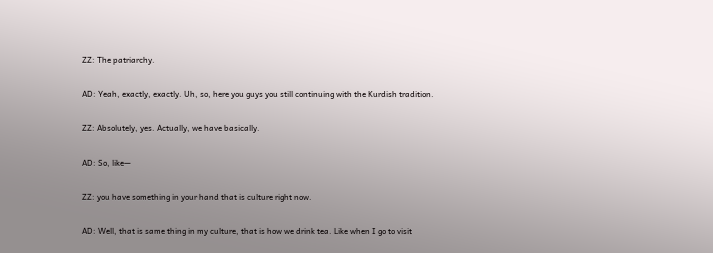ZZ: The patriarchy.

AD: Yeah, exactly, exactly. Uh, so, here you guys you still continuing with the Kurdish tradition.

ZZ: Absolutely, yes. Actually, we have basically.

AD: So, like—

ZZ: you have something in your hand that is culture right now.

AD: Well, that is same thing in my culture, that is how we drink tea. Like when I go to visit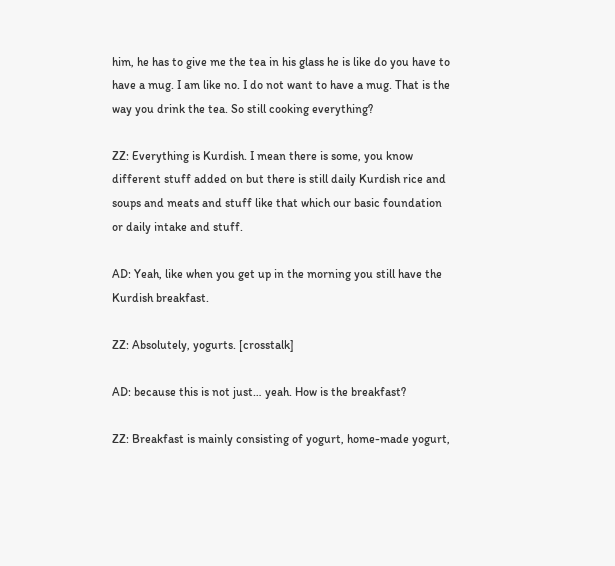him, he has to give me the tea in his glass he is like do you have to have a mug. I am like no. I do not want to have a mug. That is the way you drink the tea. So still cooking everything?

ZZ: Everything is Kurdish. I mean there is some, you know different stuff added on but there is still daily Kurdish rice and soups and meats and stuff like that which our basic foundation or daily intake and stuff.

AD: Yeah, like when you get up in the morning you still have the Kurdish breakfast.

ZZ: Absolutely, yogurts. [crosstalk]

AD: because this is not just… yeah. How is the breakfast?

ZZ: Breakfast is mainly consisting of yogurt, home-made yogurt,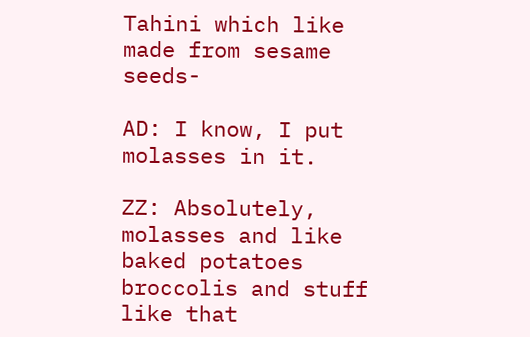Tahini which like made from sesame seeds-

AD: I know, I put molasses in it.

ZZ: Absolutely, molasses and like baked potatoes broccolis and stuff like that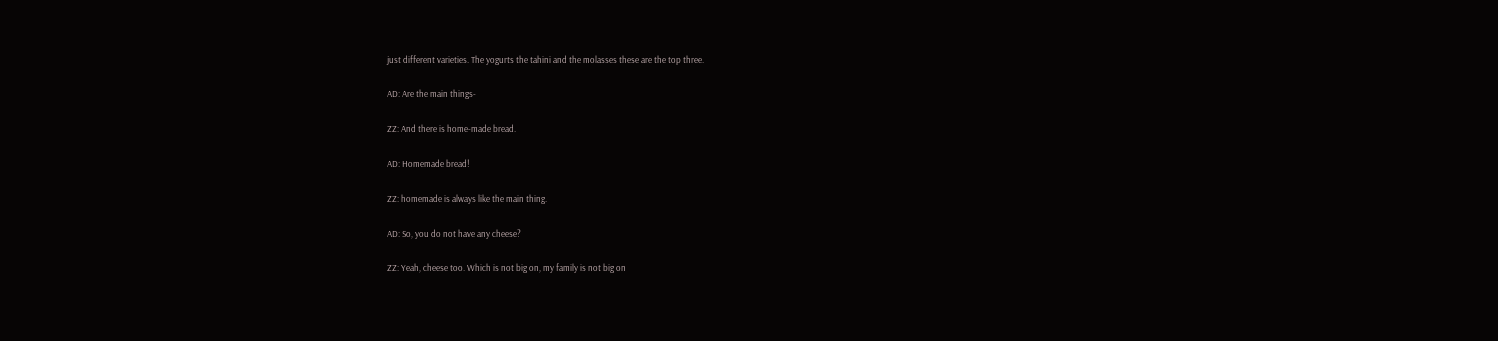just different varieties. The yogurts the tahini and the molasses these are the top three.

AD: Are the main things-

ZZ: And there is home-made bread.

AD: Homemade bread!

ZZ: homemade is always like the main thing.

AD: So, you do not have any cheese?

ZZ: Yeah, cheese too. Which is not big on, my family is not big on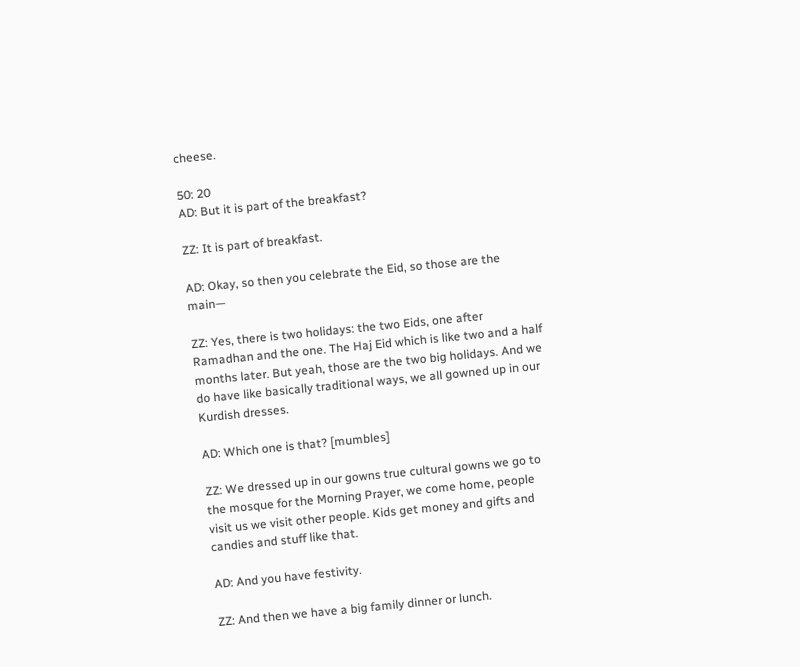cheese.

50: 20
AD: But it is part of the breakfast?

ZZ: It is part of breakfast.

AD: Okay, so then you celebrate the Eid, so those are the main—

ZZ: Yes, there is two holidays: the two Eids, one after Ramadhan and the one. The Haj Eid which is like two and a half months later. But yeah, those are the two big holidays. And we do have like basically traditional ways, we all gowned up in our Kurdish dresses.

AD: Which one is that? [mumbles]

ZZ: We dressed up in our gowns true cultural gowns we go to the mosque for the Morning Prayer, we come home, people visit us we visit other people. Kids get money and gifts and candies and stuff like that.

AD: And you have festivity.

ZZ: And then we have a big family dinner or lunch.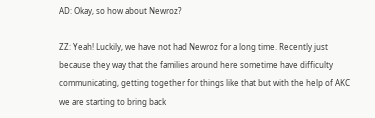AD: Okay, so how about Newroz?

ZZ: Yeah! Luckily, we have not had Newroz for a long time. Recently just because they way that the families around here sometime have difficulty communicating, getting together for things like that but with the help of AKC we are starting to bring back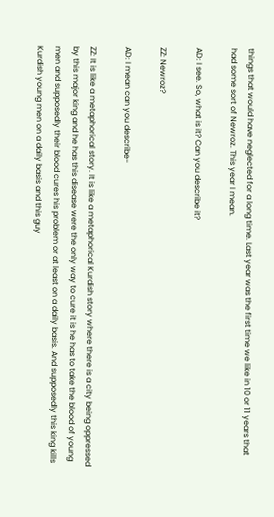things that would have neglected for a long time. Last year was the first time we like in 10 or 11 years that had some sort of Newroz. This year I mean.

AD: I see. So, what is it? Can you describe it?

ZZ: Newroz?

AD: I mean can you describe-

ZZ: It is like a metaphorical story. It is like a metaphorical Kurdish story where there is a city being oppressed by this major king and he has this disease were the only way to cure it is he has to take the blood of young men and supposedly their blood cures his problem or at least on a daily basis. And supposedly this king kills Kurdish young men on a daily basis and this guy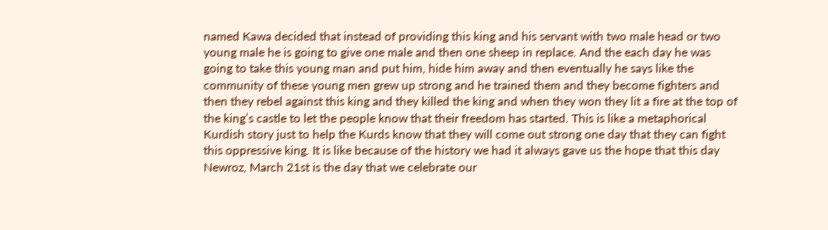named Kawa decided that instead of providing this king and his servant with two male head or two young male he is going to give one male and then one sheep in replace. And the each day he was going to take this young man and put him, hide him away and then eventually he says like the community of these young men grew up strong and he trained them and they become fighters and then they rebel against this king and they killed the king and when they won they lit a fire at the top of the king’s castle to let the people know that their freedom has started. This is like a metaphorical Kurdish story just to help the Kurds know that they will come out strong one day that they can fight this oppressive king. It is like because of the history we had it always gave us the hope that this day Newroz, March 21st is the day that we celebrate our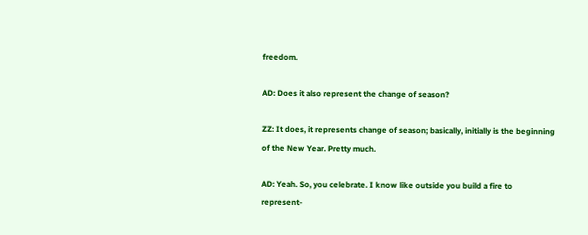freedom.

AD: Does it also represent the change of season?

ZZ: It does, it represents change of season; basically, initially is the beginning of the New Year. Pretty much.

AD: Yeah. So, you celebrate. I know like outside you build a fire to represent-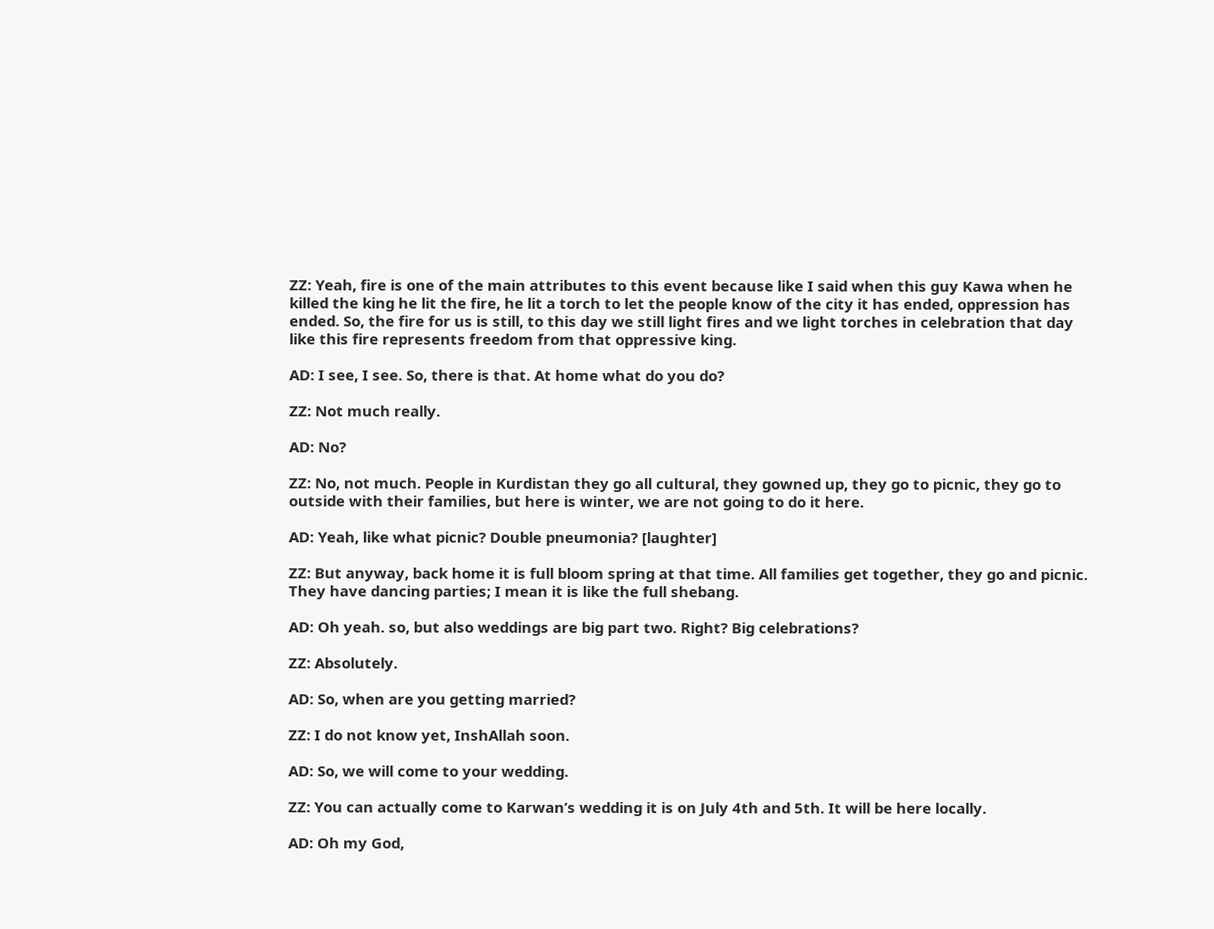ZZ: Yeah, fire is one of the main attributes to this event because like I said when this guy Kawa when he killed the king he lit the fire, he lit a torch to let the people know of the city it has ended, oppression has ended. So, the fire for us is still, to this day we still light fires and we light torches in celebration that day like this fire represents freedom from that oppressive king.

AD: I see, I see. So, there is that. At home what do you do?

ZZ: Not much really.

AD: No?

ZZ: No, not much. People in Kurdistan they go all cultural, they gowned up, they go to picnic, they go to outside with their families, but here is winter, we are not going to do it here.

AD: Yeah, like what picnic? Double pneumonia? [laughter]

ZZ: But anyway, back home it is full bloom spring at that time. All families get together, they go and picnic. They have dancing parties; I mean it is like the full shebang.

AD: Oh yeah. so, but also weddings are big part two. Right? Big celebrations?

ZZ: Absolutely.

AD: So, when are you getting married?

ZZ: I do not know yet, InshAllah soon.

AD: So, we will come to your wedding.

ZZ: You can actually come to Karwan’s wedding it is on July 4th and 5th. It will be here locally.

AD: Oh my God,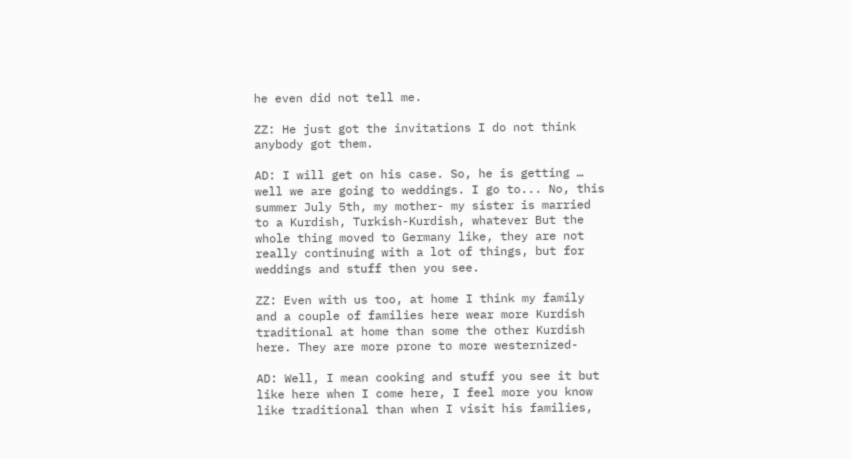he even did not tell me.

ZZ: He just got the invitations I do not think anybody got them.

AD: I will get on his case. So, he is getting … well we are going to weddings. I go to... No, this summer July 5th, my mother- my sister is married to a Kurdish, Turkish-Kurdish, whatever But the whole thing moved to Germany like, they are not really continuing with a lot of things, but for weddings and stuff then you see.

ZZ: Even with us too, at home I think my family and a couple of families here wear more Kurdish traditional at home than some the other Kurdish here. They are more prone to more westernized-

AD: Well, I mean cooking and stuff you see it but like here when I come here, I feel more you know like traditional than when I visit his families,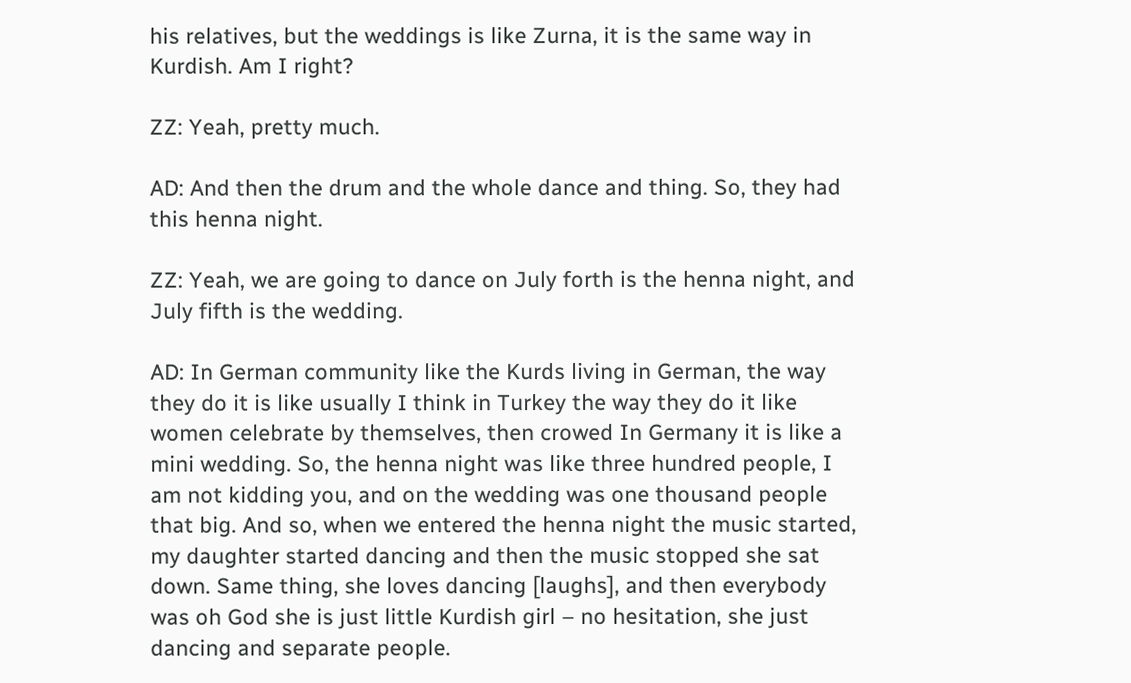his relatives, but the weddings is like Zurna, it is the same way in Kurdish. Am I right?

ZZ: Yeah, pretty much.

AD: And then the drum and the whole dance and thing. So, they had this henna night.

ZZ: Yeah, we are going to dance on July forth is the henna night, and July fifth is the wedding.

AD: In German community like the Kurds living in German, the way they do it is like usually I think in Turkey the way they do it like women celebrate by themselves, then crowed In Germany it is like a mini wedding. So, the henna night was like three hundred people, I am not kidding you, and on the wedding was one thousand people that big. And so, when we entered the henna night the music started, my daughter started dancing and then the music stopped she sat down. Same thing, she loves dancing [laughs], and then everybody was oh God she is just little Kurdish girl – no hesitation, she just dancing and separate people.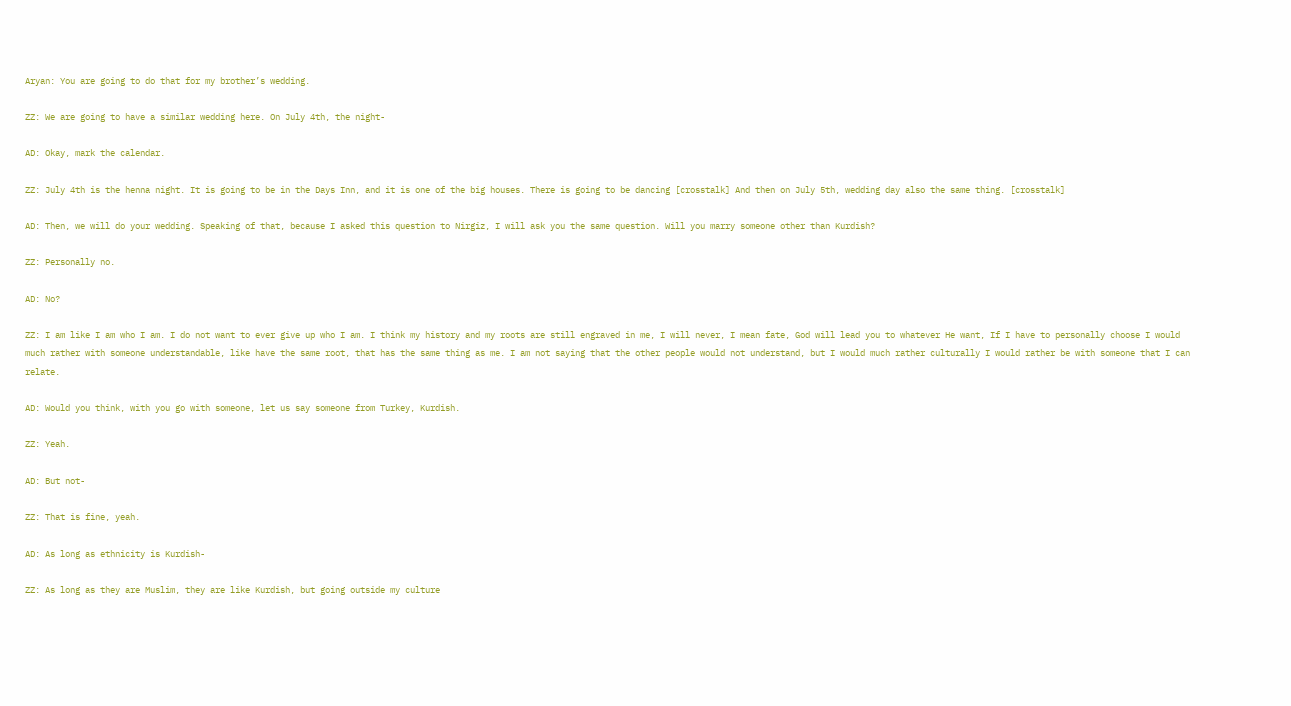Aryan: You are going to do that for my brother’s wedding.

ZZ: We are going to have a similar wedding here. On July 4th, the night-

AD: Okay, mark the calendar.

ZZ: July 4th is the henna night. It is going to be in the Days Inn, and it is one of the big houses. There is going to be dancing [crosstalk] And then on July 5th, wedding day also the same thing. [crosstalk]

AD: Then, we will do your wedding. Speaking of that, because I asked this question to Nirgiz, I will ask you the same question. Will you marry someone other than Kurdish?

ZZ: Personally no.

AD: No?

ZZ: I am like I am who I am. I do not want to ever give up who I am. I think my history and my roots are still engraved in me, I will never, I mean fate, God will lead you to whatever He want, If I have to personally choose I would much rather with someone understandable, like have the same root, that has the same thing as me. I am not saying that the other people would not understand, but I would much rather culturally I would rather be with someone that I can relate.

AD: Would you think, with you go with someone, let us say someone from Turkey, Kurdish.

ZZ: Yeah.

AD: But not-

ZZ: That is fine, yeah.

AD: As long as ethnicity is Kurdish-

ZZ: As long as they are Muslim, they are like Kurdish, but going outside my culture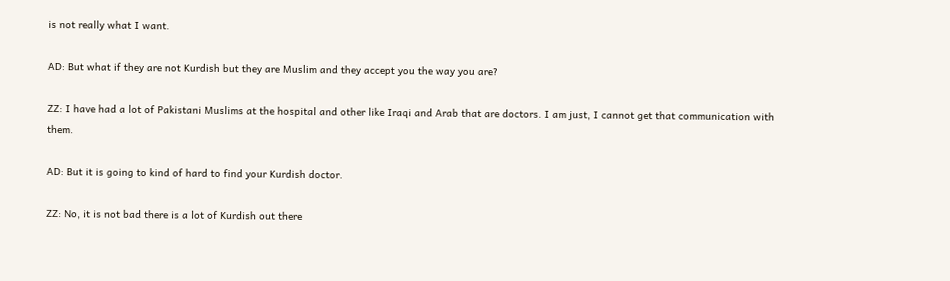is not really what I want.

AD: But what if they are not Kurdish but they are Muslim and they accept you the way you are?

ZZ: I have had a lot of Pakistani Muslims at the hospital and other like Iraqi and Arab that are doctors. I am just, I cannot get that communication with them.

AD: But it is going to kind of hard to find your Kurdish doctor.

ZZ: No, it is not bad there is a lot of Kurdish out there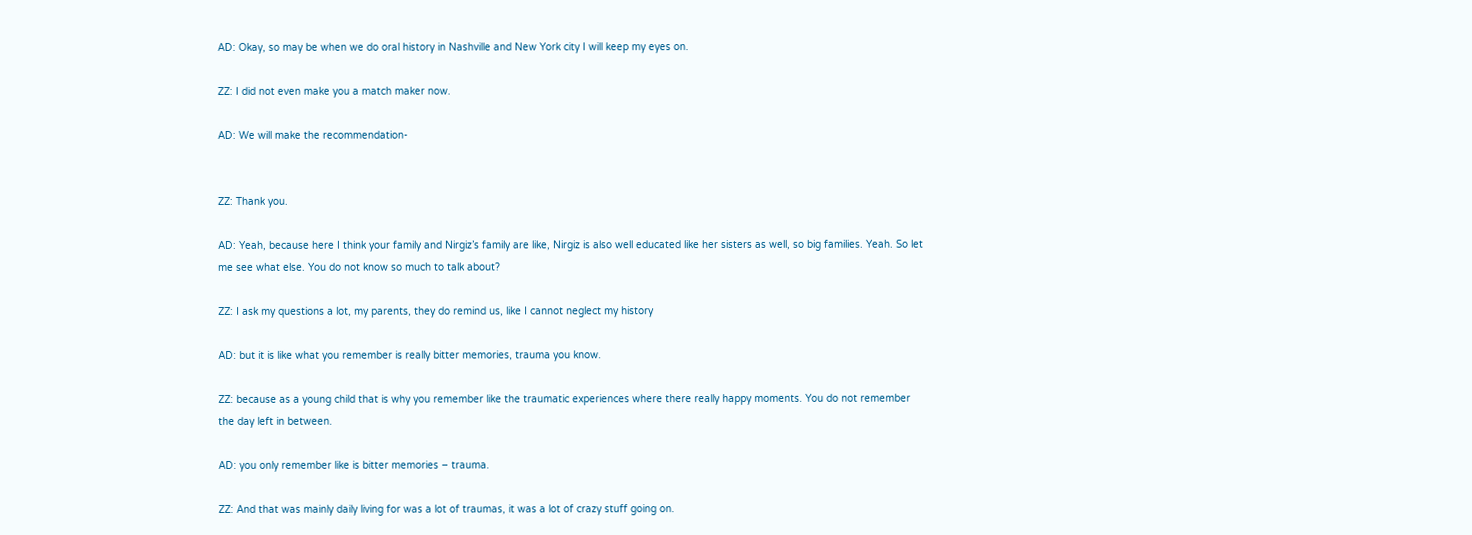AD: Okay, so may be when we do oral history in Nashville and New York city I will keep my eyes on.

ZZ: I did not even make you a match maker now.

AD: We will make the recommendation-


ZZ: Thank you.

AD: Yeah, because here I think your family and Nirgiz’s family are like, Nirgiz is also well educated like her sisters as well, so big families. Yeah. So let me see what else. You do not know so much to talk about?

ZZ: I ask my questions a lot, my parents, they do remind us, like I cannot neglect my history

AD: but it is like what you remember is really bitter memories, trauma you know.

ZZ: because as a young child that is why you remember like the traumatic experiences where there really happy moments. You do not remember the day left in between.

AD: you only remember like is bitter memories – trauma.

ZZ: And that was mainly daily living for was a lot of traumas, it was a lot of crazy stuff going on.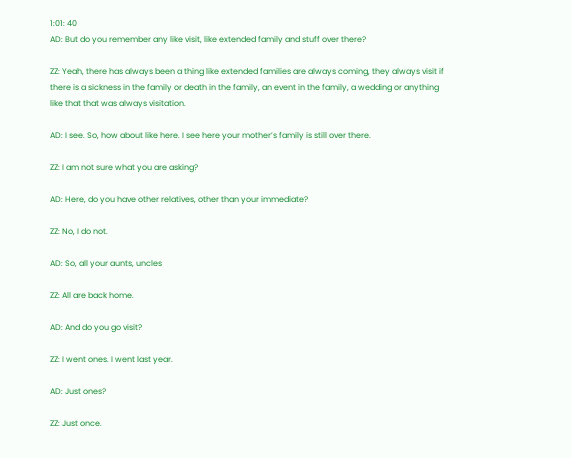1:01: 40
AD: But do you remember any like visit, like extended family and stuff over there?

ZZ: Yeah, there has always been a thing like extended families are always coming, they always visit if there is a sickness in the family or death in the family, an event in the family, a wedding or anything like that that was always visitation.

AD: I see. So, how about like here. I see here your mother’s family is still over there.

ZZ: I am not sure what you are asking?

AD: Here, do you have other relatives, other than your immediate?

ZZ: No, I do not.

AD: So, all your aunts, uncles

ZZ: All are back home.

AD: And do you go visit?

ZZ: I went ones. I went last year.

AD: Just ones?

ZZ: Just once.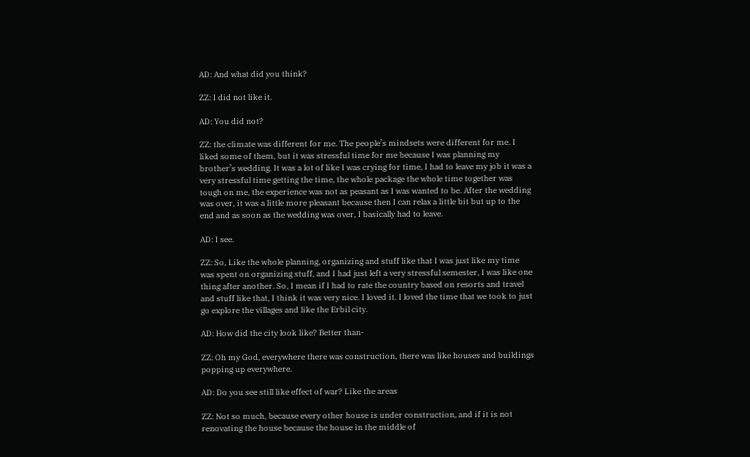AD: And what did you think?

ZZ: I did not like it.

AD: You did not?

ZZ: the climate was different for me. The people’s mindsets were different for me. I liked some of them, but it was stressful time for me because I was planning my brother’s wedding. It was a lot of like I was crying for time, I had to leave my job it was a very stressful time getting the time, the whole package the whole time together was tough on me, the experience was not as peasant as I was wanted to be. After the wedding was over, it was a little more pleasant because then I can relax a little bit but up to the end and as soon as the wedding was over, I basically had to leave.

AD: I see.

ZZ: So, Like the whole planning, organizing and stuff like that I was just like my time was spent on organizing stuff, and I had just left a very stressful semester, I was like one thing after another. So, I mean if I had to rate the country based on resorts and travel and stuff like that, I think it was very nice. I loved it. I loved the time that we took to just go explore the villages and like the Erbil city.

AD: How did the city look like? Better than-

ZZ: Oh my God, everywhere there was construction, there was like houses and buildings popping up everywhere.

AD: Do you see still like effect of war? Like the areas

ZZ: Not so much, because every other house is under construction, and if it is not renovating the house because the house in the middle of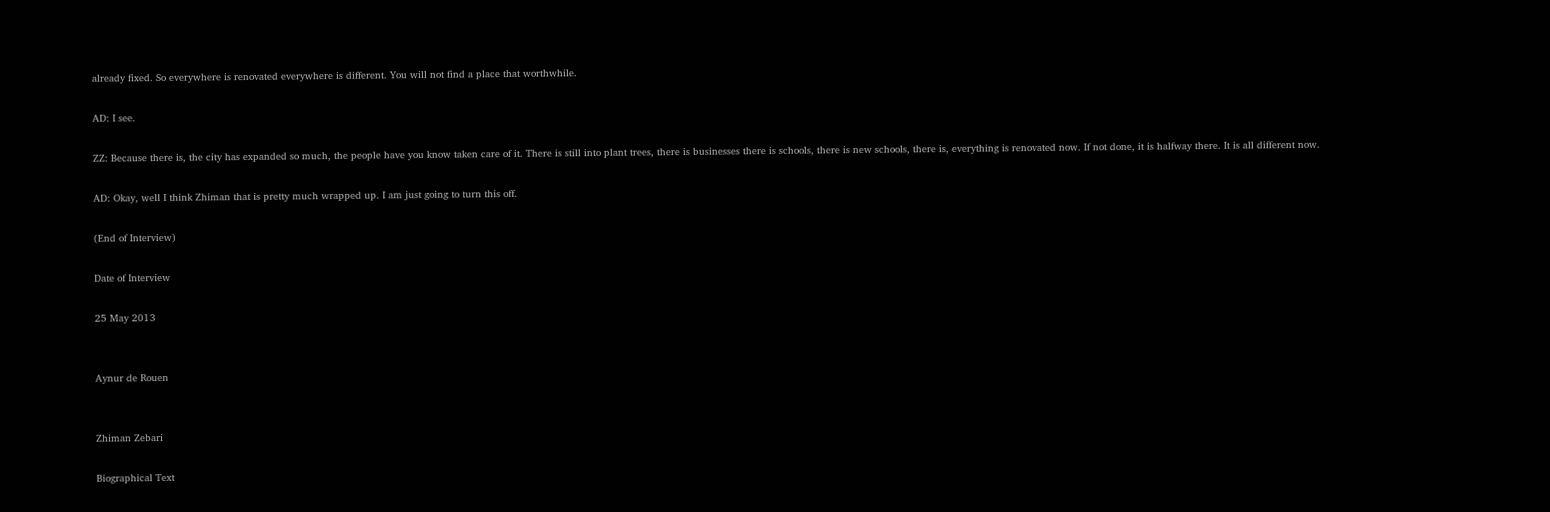already fixed. So everywhere is renovated everywhere is different. You will not find a place that worthwhile.

AD: I see.

ZZ: Because there is, the city has expanded so much, the people have you know taken care of it. There is still into plant trees, there is businesses there is schools, there is new schools, there is, everything is renovated now. If not done, it is halfway there. It is all different now.

AD: Okay, well I think Zhiman that is pretty much wrapped up. I am just going to turn this off.

(End of Interview)

Date of Interview

25 May 2013


Aynur de Rouen


Zhiman Zebari

Biographical Text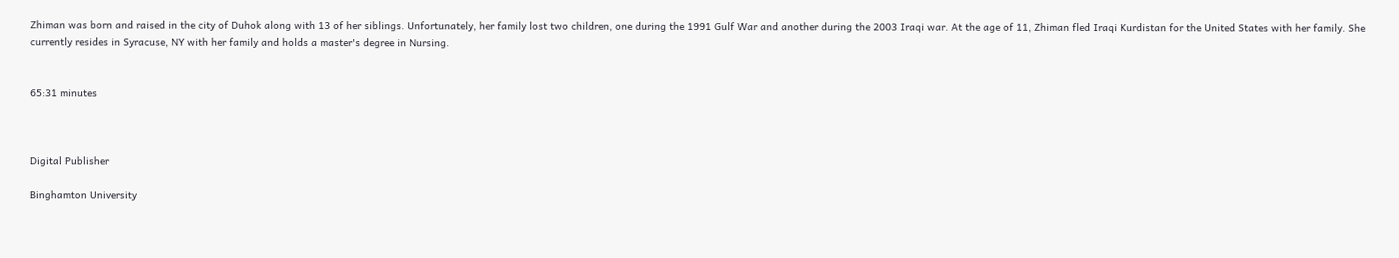Zhiman was born and raised in the city of Duhok along with 13 of her siblings. Unfortunately, her family lost two children, one during the 1991 Gulf War and another during the 2003 Iraqi war. At the age of 11, Zhiman fled Iraqi Kurdistan for the United States with her family. She currently resides in Syracuse, NY with her family and holds a master's degree in Nursing.


65:31 minutes



Digital Publisher

Binghamton University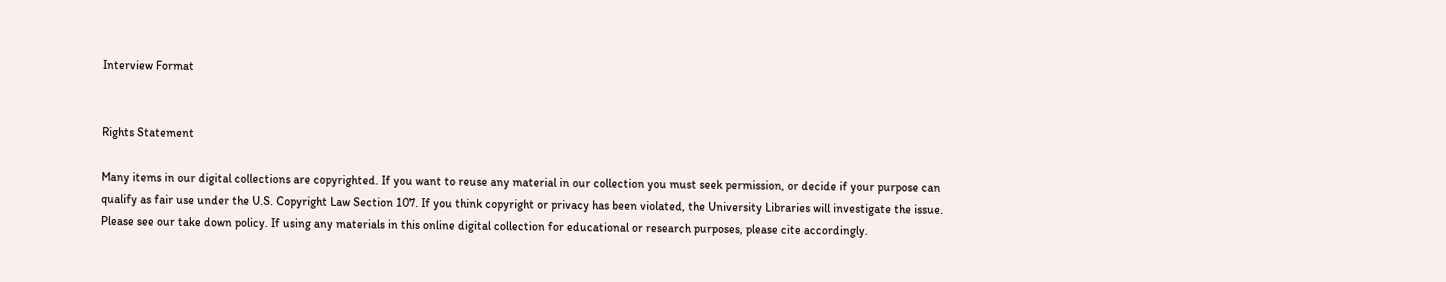Interview Format


Rights Statement

Many items in our digital collections are copyrighted. If you want to reuse any material in our collection you must seek permission, or decide if your purpose can qualify as fair use under the U.S. Copyright Law Section 107. If you think copyright or privacy has been violated, the University Libraries will investigate the issue. Please see our take down policy. If using any materials in this online digital collection for educational or research purposes, please cite accordingly.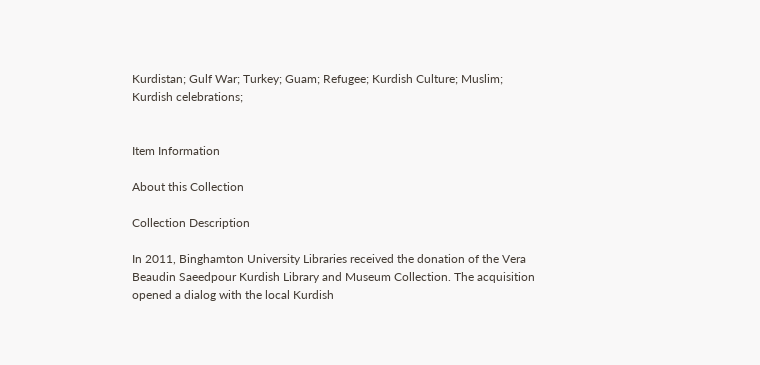Kurdistan; Gulf War; Turkey; Guam; Refugee; Kurdish Culture; Muslim; Kurdish celebrations;


Item Information

About this Collection

Collection Description

In 2011, Binghamton University Libraries received the donation of the Vera Beaudin Saeedpour Kurdish Library and Museum Collection. The acquisition opened a dialog with the local Kurdish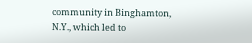community in Binghamton, N.Y., which led to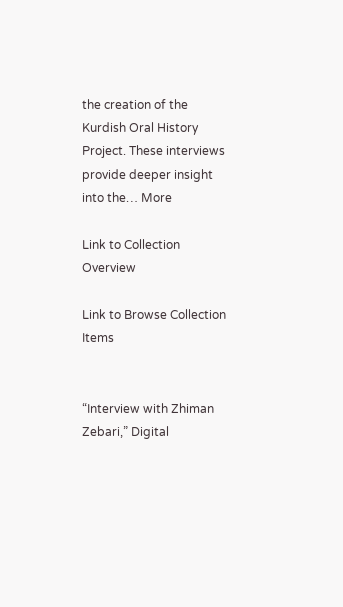the creation of the Kurdish Oral History Project. These interviews provide deeper insight into the… More

Link to Collection Overview

Link to Browse Collection Items


“Interview with Zhiman Zebari,” Digital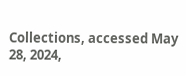Collections, accessed May 28, 2024,